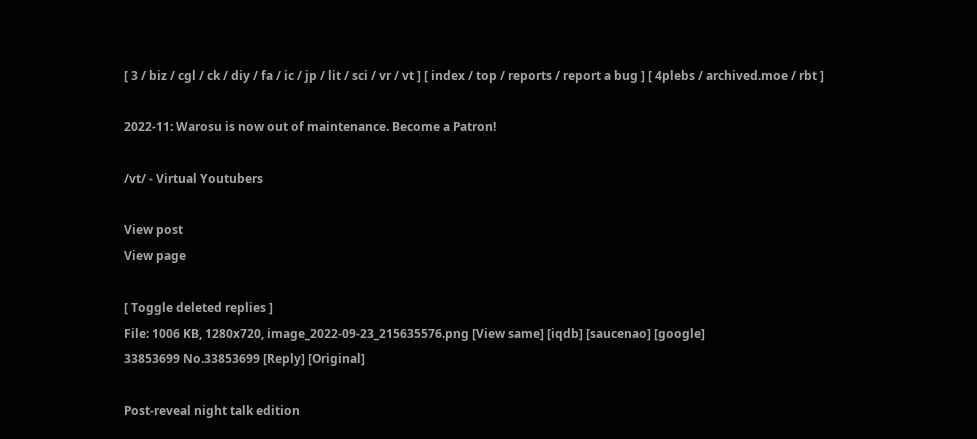[ 3 / biz / cgl / ck / diy / fa / ic / jp / lit / sci / vr / vt ] [ index / top / reports / report a bug ] [ 4plebs / archived.moe / rbt ]

2022-11: Warosu is now out of maintenance. Become a Patron!

/vt/ - Virtual Youtubers

View post
View page

[ Toggle deleted replies ]
File: 1006 KB, 1280x720, image_2022-09-23_215635576.png [View same] [iqdb] [saucenao] [google]
33853699 No.33853699 [Reply] [Original]

Post-reveal night talk edition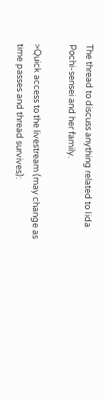The thread to discuss anything related to Iida Pochi-sensei and her family.

>Quick access to the livestream (may change as time passes and thread survives):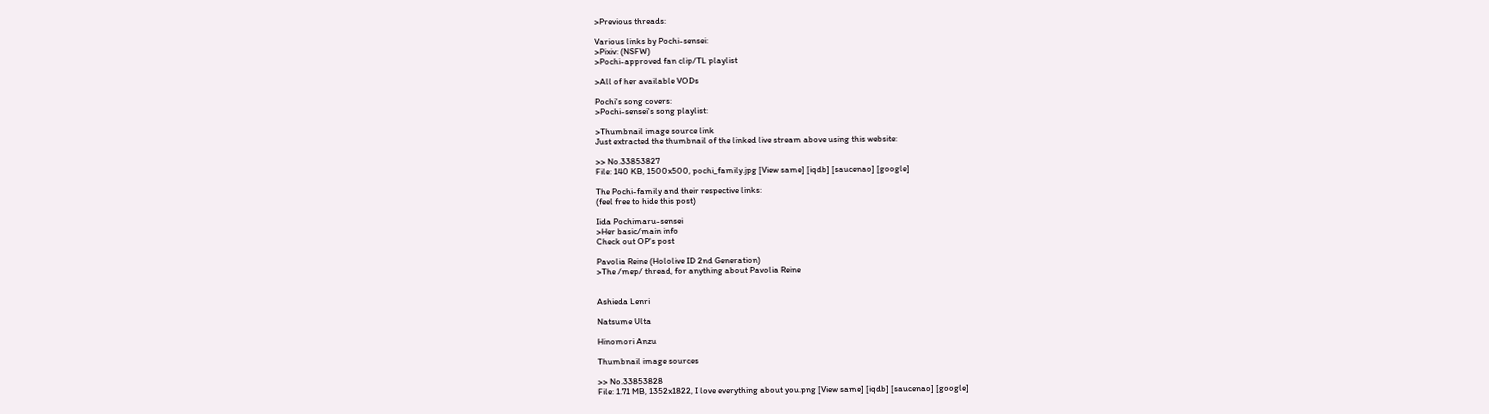>Previous threads:

Various links by Pochi-sensei:
>Pixiv: (NSFW)
>Pochi-approved fan clip/TL playlist

>All of her available VODs

Pochi's song covers:
>Pochi-sensei's song playlist:

>Thumbnail image source link
Just extracted the thumbnail of the linked live stream above using this website:

>> No.33853827
File: 140 KB, 1500x500, pochi_family.jpg [View same] [iqdb] [saucenao] [google]

The Pochi-family and their respective links:
(feel free to hide this post)

Iida Pochimaru-sensei
>Her basic/main info
Check out OP's post

Pavolia Reine (Hololive ID 2nd Generation)
>The /mep/ thread, for anything about Pavolia Reine


Ashieda Lenri

Natsume Ulta

Hinomori Anzu

Thumbnail image sources

>> No.33853828
File: 1.71 MB, 1352x1822, I love everything about you.png [View same] [iqdb] [saucenao] [google]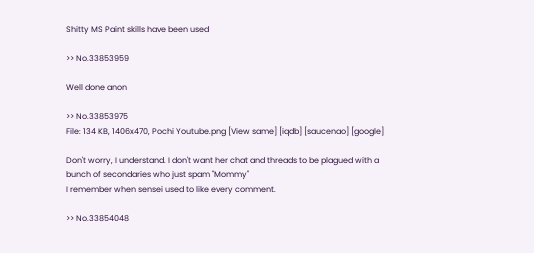Shitty MS Paint skills have been used

>> No.33853959

Well done anon

>> No.33853975
File: 134 KB, 1406x470, Pochi Youtube.png [View same] [iqdb] [saucenao] [google]

Don't worry, I understand. I don't want her chat and threads to be plagued with a bunch of secondaries who just spam "Mommy"
I remember when sensei used to like every comment.

>> No.33854048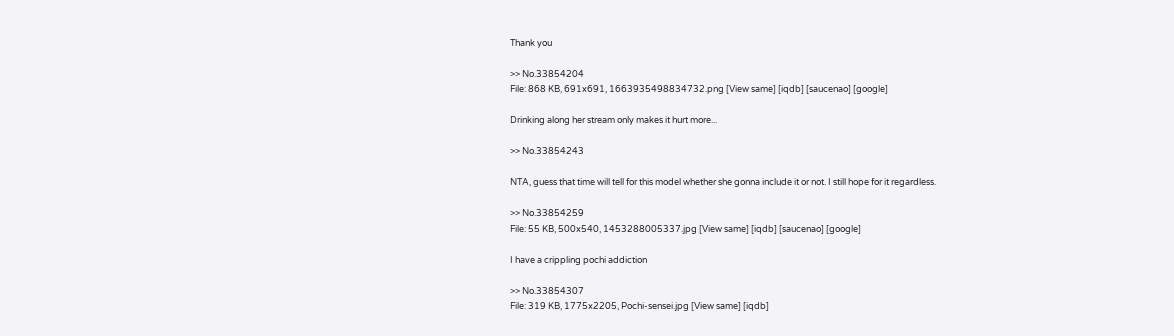Thank you

>> No.33854204
File: 868 KB, 691x691, 1663935498834732.png [View same] [iqdb] [saucenao] [google]

Drinking along her stream only makes it hurt more...

>> No.33854243

NTA, guess that time will tell for this model whether she gonna include it or not. I still hope for it regardless.

>> No.33854259
File: 55 KB, 500x540, 1453288005337.jpg [View same] [iqdb] [saucenao] [google]

I have a crippling pochi addiction

>> No.33854307
File: 319 KB, 1775x2205, Pochi-sensei.jpg [View same] [iqdb]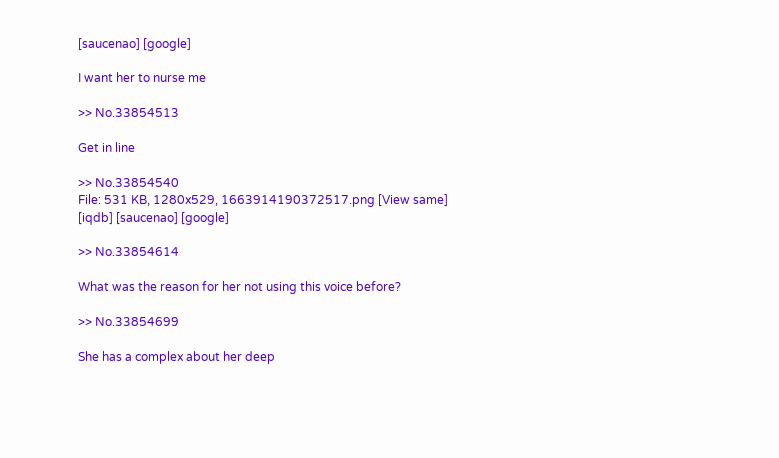[saucenao] [google]

I want her to nurse me

>> No.33854513

Get in line

>> No.33854540
File: 531 KB, 1280x529, 1663914190372517.png [View same] [iqdb] [saucenao] [google]

>> No.33854614

What was the reason for her not using this voice before?

>> No.33854699

She has a complex about her deep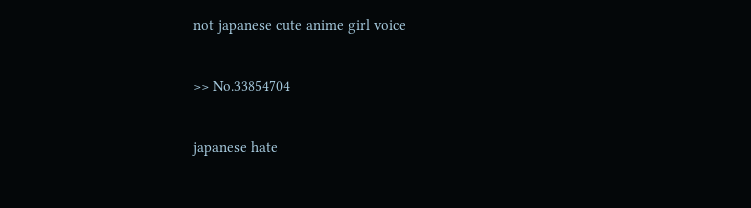not japanese cute anime girl voice

>> No.33854704

japanese hate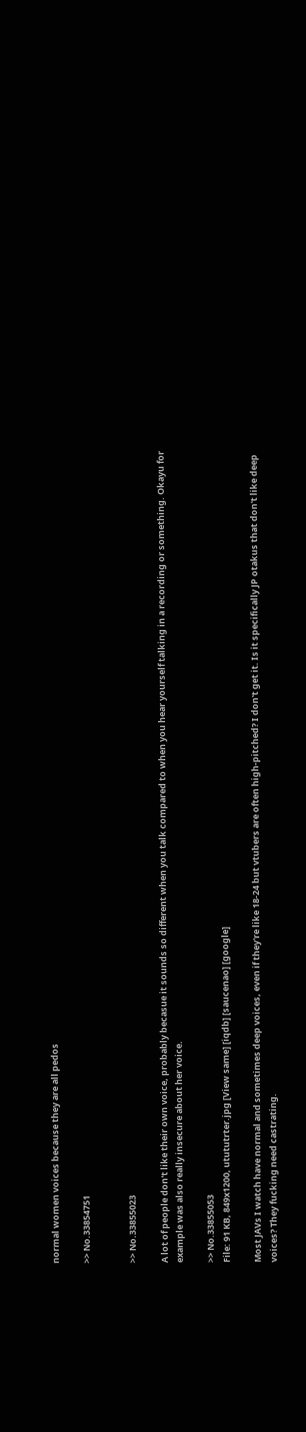normal women voices because they are all pedos

>> No.33854751


>> No.33855023

A lot of people don't like their own voice, probably becasue it sounds so different when you talk compared to when you hear yourself talking in a recording or something. Okayu for example was also really insecure about her voice.

>> No.33855053
File: 91 KB, 849x1200, utututrter.jpg [View same] [iqdb] [saucenao] [google]

Most JAVs I watch have normal and sometimes deep voices, even if they're like 18-24 but vtubers are often high-pitched? I don't get it. Is it specifically JP otakus that don't like deep voices? They fucking need castrating.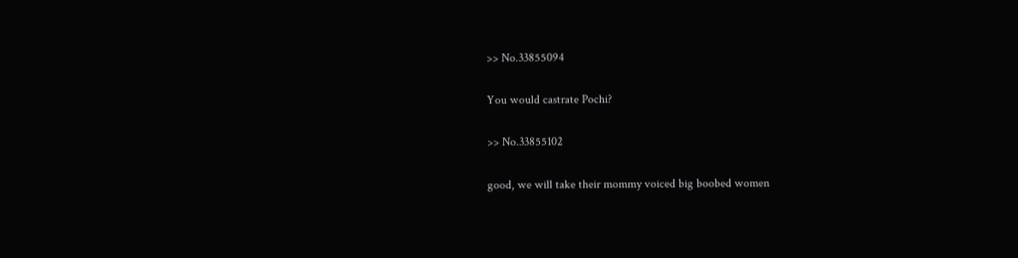>> No.33855094

You would castrate Pochi?

>> No.33855102

good, we will take their mommy voiced big boobed women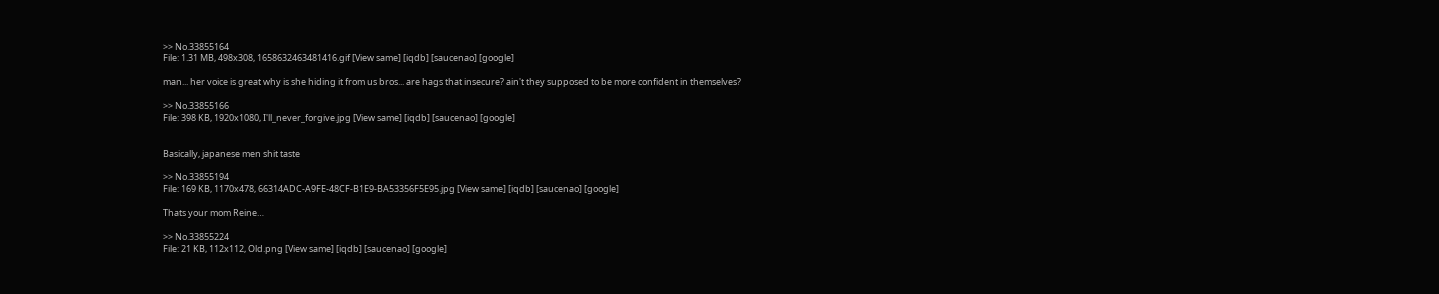>> No.33855164
File: 1.31 MB, 498x308, 1658632463481416.gif [View same] [iqdb] [saucenao] [google]

man... her voice is great why is she hiding it from us bros... are hags that insecure? ain't they supposed to be more confident in themselves?

>> No.33855166
File: 398 KB, 1920x1080, I'll_never_forgive.jpg [View same] [iqdb] [saucenao] [google]


Basically, japanese men shit taste

>> No.33855194
File: 169 KB, 1170x478, 66314ADC-A9FE-48CF-B1E9-BA53356F5E95.jpg [View same] [iqdb] [saucenao] [google]

Thats your mom Reine…

>> No.33855224
File: 21 KB, 112x112, Old.png [View same] [iqdb] [saucenao] [google]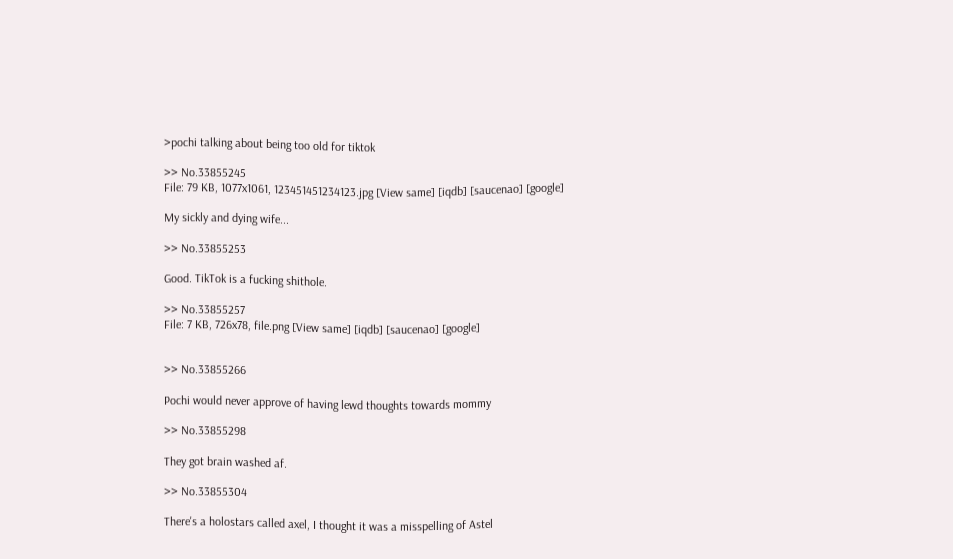>pochi talking about being too old for tiktok

>> No.33855245
File: 79 KB, 1077x1061, 123451451234123.jpg [View same] [iqdb] [saucenao] [google]

My sickly and dying wife...

>> No.33855253

Good. TikTok is a fucking shithole.

>> No.33855257
File: 7 KB, 726x78, file.png [View same] [iqdb] [saucenao] [google]


>> No.33855266

Pochi would never approve of having lewd thoughts towards mommy

>> No.33855298

They got brain washed af.

>> No.33855304

There's a holostars called axel, I thought it was a misspelling of Astel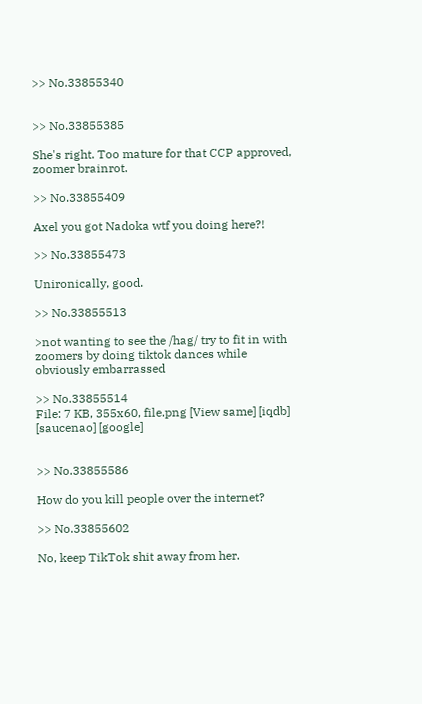>> No.33855340


>> No.33855385

She's right. Too mature for that CCP approved, zoomer brainrot.

>> No.33855409

Axel you got Nadoka wtf you doing here?!

>> No.33855473

Unironically, good.

>> No.33855513

>not wanting to see the /hag/ try to fit in with zoomers by doing tiktok dances while obviously embarrassed

>> No.33855514
File: 7 KB, 355x60, file.png [View same] [iqdb] [saucenao] [google]


>> No.33855586

How do you kill people over the internet?

>> No.33855602

No, keep TikTok shit away from her.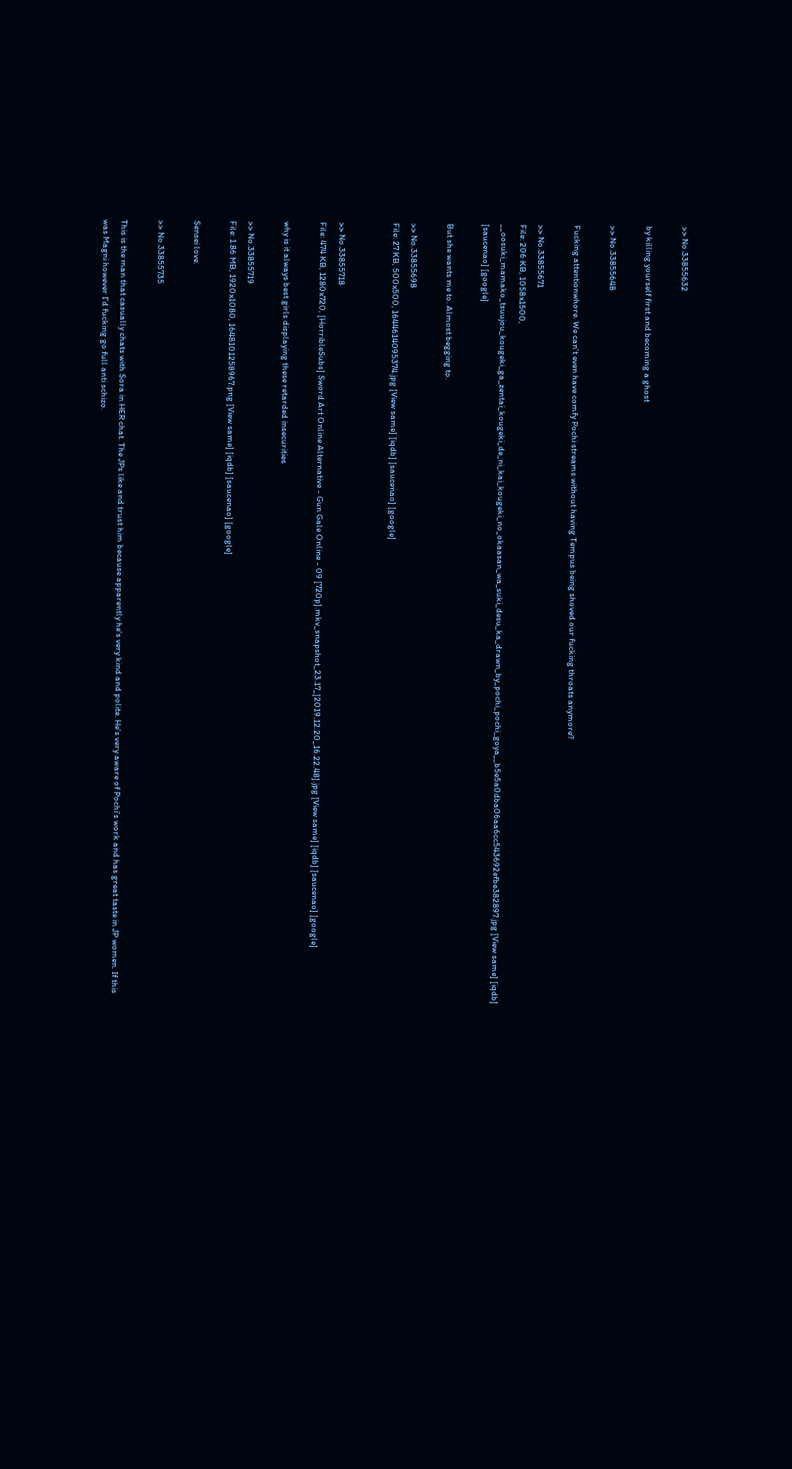>> No.33855632

by killing yourself first and becoming a ghost

>> No.33855648

Fucking attentionwhore. We can't even have comfy Pochi streams without having Tempus being shoved our fucking throats anymore?

>> No.33855671
File: 206 KB, 1058x1500, __oosuki_mamako_tsuujou_kougeki_ga_zentai_kougeki_de_ni_kai_kougeki_no_okaasan_wa_suki_desu_ka_drawn_by_pochi_pochi_goya__b5e5a0dba06aa6cc543692efbe382897.jpg [View same] [iqdb] [saucenao] [google]

But she wants me to. Almost begging to.

>> No.33855698
File: 27 KB, 500x500, 1644614095374.jpg [View same] [iqdb] [saucenao] [google]


>> No.33855718
File: 474 KB, 1280x720, [HorribleSubs] Sword Art Online Alternative - Gun Gale Online - 09 [720p].mkv_snapshot_23.17_[2019.12.20_16.22.48].jpg [View same] [iqdb] [saucenao] [google]

why is it always best girls displaying these retarded insecurities

>> No.33855719
File: 1.86 MB, 1920x1080, 1648101258967.png [View same] [iqdb] [saucenao] [google]

Sensei love.

>> No.33855735

This is the man that casually chats with Sora in HER chat. The JPs like and trust him because apparently he's very kind and polite. He's very aware of Pochi's work and has great taste in JP women. If this was Magni however I'd fucking go full anti schizo.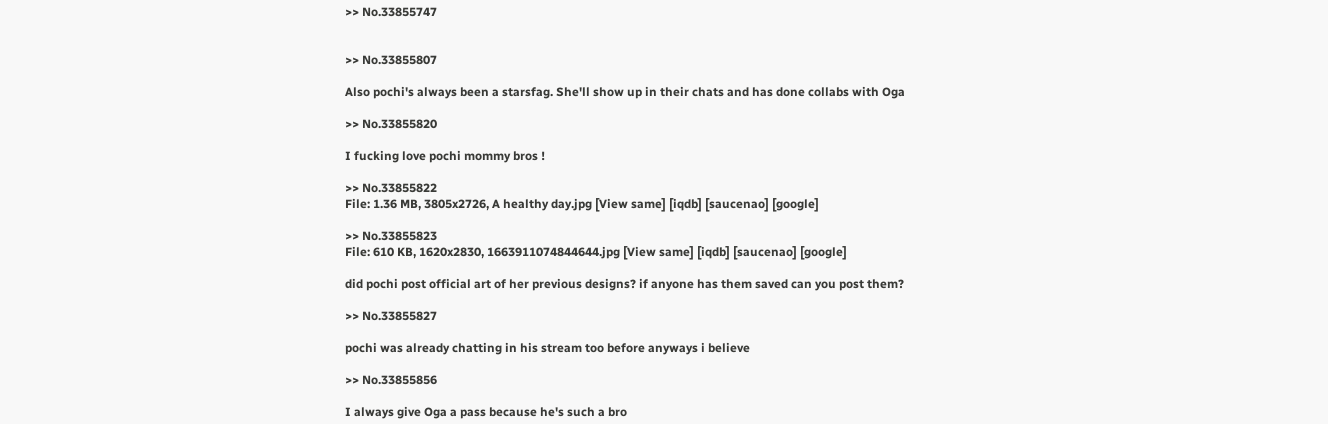>> No.33855747


>> No.33855807

Also pochi's always been a starsfag. She'll show up in their chats and has done collabs with Oga

>> No.33855820

I fucking love pochi mommy bros !

>> No.33855822
File: 1.36 MB, 3805x2726, A healthy day.jpg [View same] [iqdb] [saucenao] [google]

>> No.33855823
File: 610 KB, 1620x2830, 1663911074844644.jpg [View same] [iqdb] [saucenao] [google]

did pochi post official art of her previous designs? if anyone has them saved can you post them?

>> No.33855827

pochi was already chatting in his stream too before anyways i believe

>> No.33855856

I always give Oga a pass because he's such a bro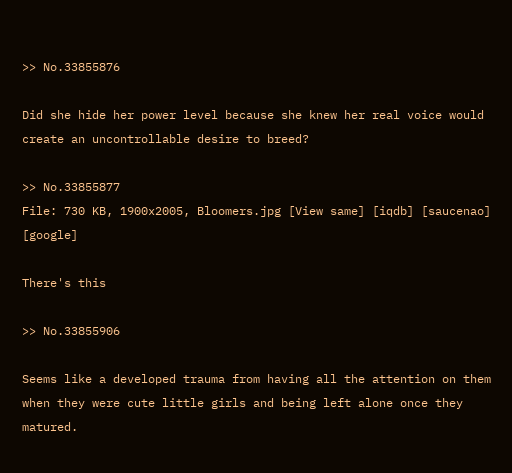>> No.33855876

Did she hide her power level because she knew her real voice would create an uncontrollable desire to breed?

>> No.33855877
File: 730 KB, 1900x2005, Bloomers.jpg [View same] [iqdb] [saucenao] [google]

There's this

>> No.33855906

Seems like a developed trauma from having all the attention on them when they were cute little girls and being left alone once they matured.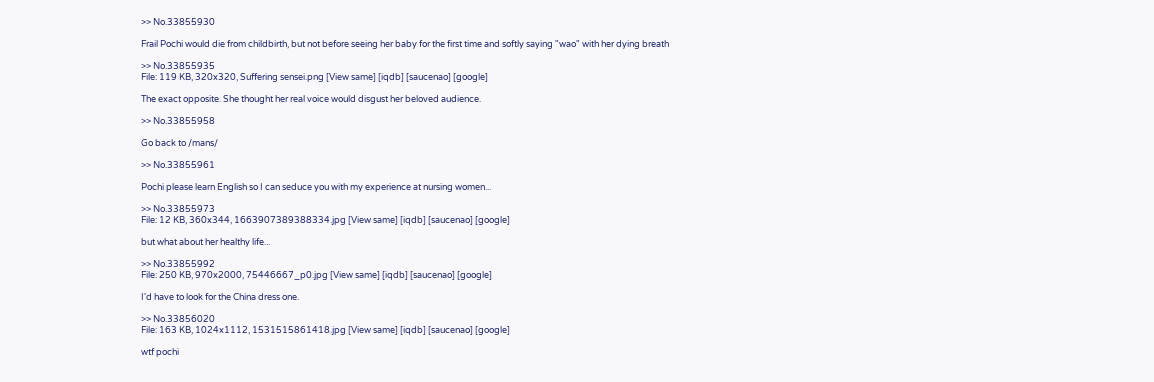>> No.33855930

Frail Pochi would die from childbirth, but not before seeing her baby for the first time and softly saying "wao" with her dying breath

>> No.33855935
File: 119 KB, 320x320, Suffering sensei.png [View same] [iqdb] [saucenao] [google]

The exact opposite. She thought her real voice would disgust her beloved audience.

>> No.33855958

Go back to /mans/

>> No.33855961

Pochi please learn English so I can seduce you with my experience at nursing women...

>> No.33855973
File: 12 KB, 360x344, 1663907389388334.jpg [View same] [iqdb] [saucenao] [google]

but what about her healthy life...

>> No.33855992
File: 250 KB, 970x2000, 75446667_p0.jpg [View same] [iqdb] [saucenao] [google]

I'd have to look for the China dress one.

>> No.33856020
File: 163 KB, 1024x1112, 1531515861418.jpg [View same] [iqdb] [saucenao] [google]

wtf pochi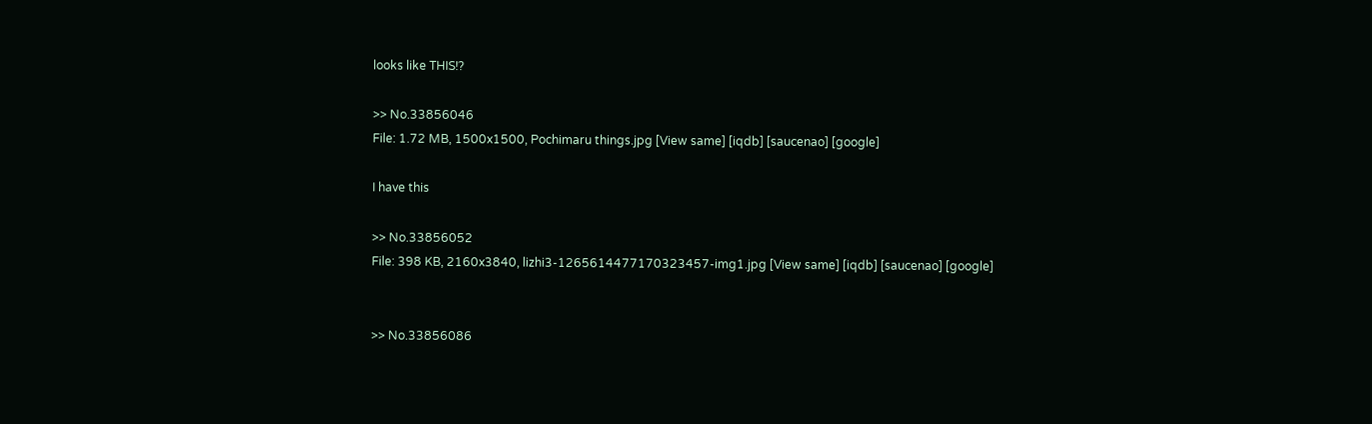looks like THIS!?

>> No.33856046
File: 1.72 MB, 1500x1500, Pochimaru things.jpg [View same] [iqdb] [saucenao] [google]

I have this

>> No.33856052
File: 398 KB, 2160x3840, lizhi3-1265614477170323457-img1.jpg [View same] [iqdb] [saucenao] [google]


>> No.33856086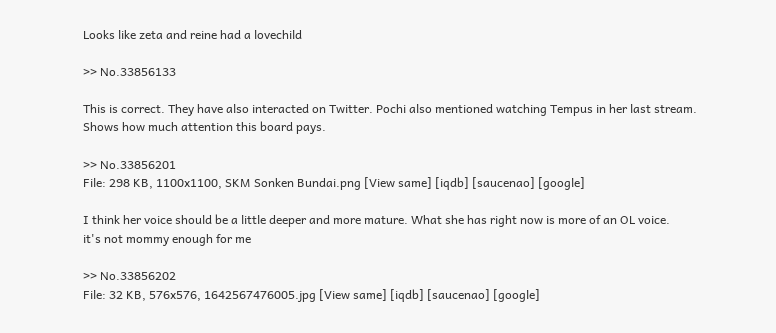Looks like zeta and reine had a lovechild

>> No.33856133

This is correct. They have also interacted on Twitter. Pochi also mentioned watching Tempus in her last stream. Shows how much attention this board pays.

>> No.33856201
File: 298 KB, 1100x1100, SKM Sonken Bundai.png [View same] [iqdb] [saucenao] [google]

I think her voice should be a little deeper and more mature. What she has right now is more of an OL voice.
it's not mommy enough for me

>> No.33856202
File: 32 KB, 576x576, 1642567476005.jpg [View same] [iqdb] [saucenao] [google]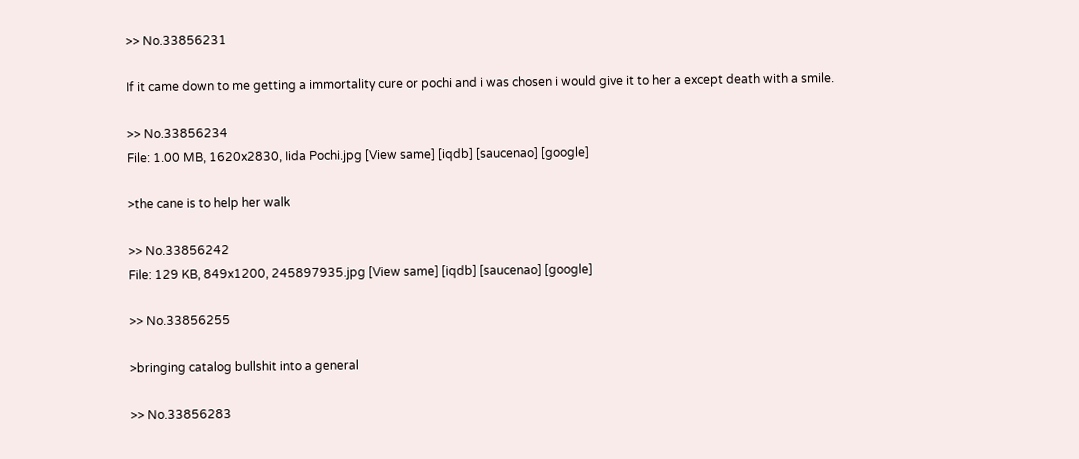>> No.33856231

If it came down to me getting a immortality cure or pochi and i was chosen i would give it to her a except death with a smile.

>> No.33856234
File: 1.00 MB, 1620x2830, Iida Pochi.jpg [View same] [iqdb] [saucenao] [google]

>the cane is to help her walk

>> No.33856242
File: 129 KB, 849x1200, 245897935.jpg [View same] [iqdb] [saucenao] [google]

>> No.33856255

>bringing catalog bullshit into a general

>> No.33856283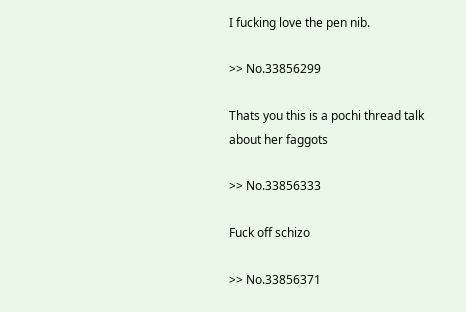I fucking love the pen nib.

>> No.33856299

Thats you this is a pochi thread talk about her faggots

>> No.33856333

Fuck off schizo

>> No.33856371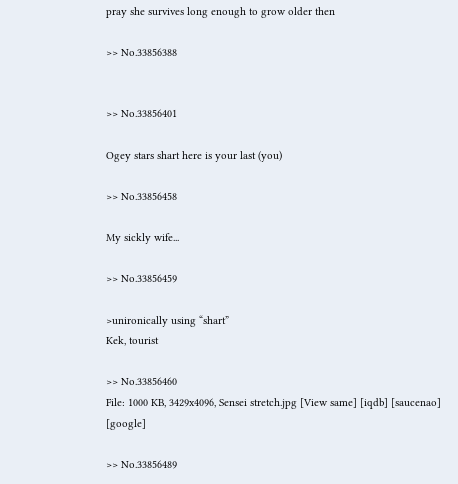pray she survives long enough to grow older then

>> No.33856388


>> No.33856401

Ogey stars shart here is your last (you)

>> No.33856458

My sickly wife...

>> No.33856459

>unironically using “shart”
Kek, tourist

>> No.33856460
File: 1000 KB, 3429x4096, Sensei stretch.jpg [View same] [iqdb] [saucenao] [google]

>> No.33856489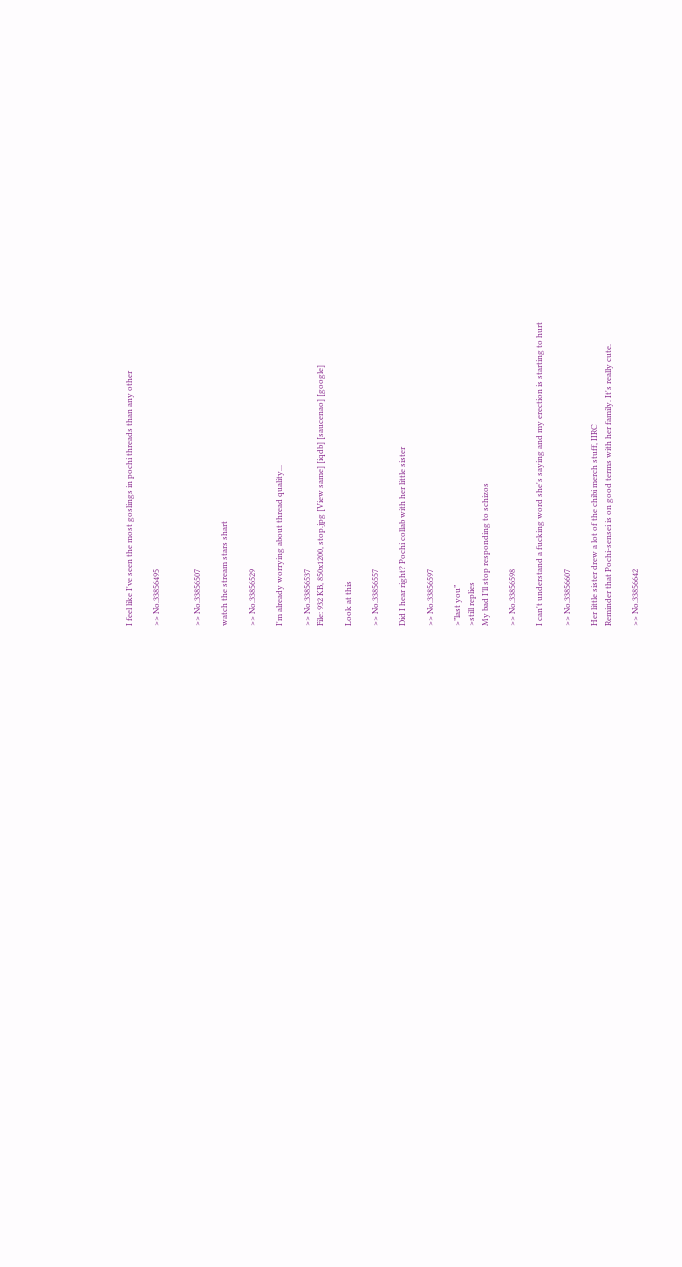I feel like I've seen the most goslings in pochi threads than any other

>> No.33856495


>> No.33856507

watch the stream stars shart

>> No.33856529

I'm already worrying about thread quality...

>> No.33856537
File: 932 KB, 850x1200, stop.jpg [View same] [iqdb] [saucenao] [google]

Look at this

>> No.33856557

Did I hear right? Pochi collab with her little sister

>> No.33856597

>”last you”
>still replies
My bad I’ll stop responding to schizos

>> No.33856598

I can't understand a fucking word she's saying and my erection is starting to hurt

>> No.33856607

Her little sister drew a lot of the chibi merch stuff, IIRC
Reminder that Pochi-sensei is on good terms with her family. It's really cute.

>> No.33856642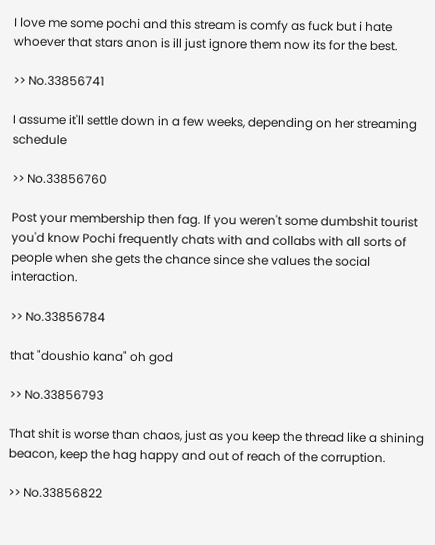I love me some pochi and this stream is comfy as fuck but i hate whoever that stars anon is ill just ignore them now its for the best.

>> No.33856741

I assume it'll settle down in a few weeks, depending on her streaming schedule

>> No.33856760

Post your membership then fag. If you weren't some dumbshit tourist you'd know Pochi frequently chats with and collabs with all sorts of people when she gets the chance since she values the social interaction.

>> No.33856784

that "doushio kana" oh god

>> No.33856793

That shit is worse than chaos, just as you keep the thread like a shining beacon, keep the hag happy and out of reach of the corruption.

>> No.33856822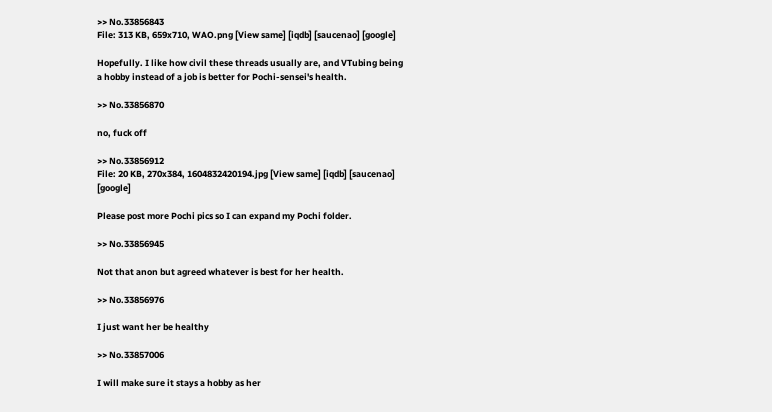>> No.33856843
File: 313 KB, 659x710, WAO.png [View same] [iqdb] [saucenao] [google]

Hopefully. I like how civil these threads usually are, and VTubing being a hobby instead of a job is better for Pochi-sensei's health.

>> No.33856870

no, fuck off

>> No.33856912
File: 20 KB, 270x384, 1604832420194.jpg [View same] [iqdb] [saucenao] [google]

Please post more Pochi pics so I can expand my Pochi folder.

>> No.33856945

Not that anon but agreed whatever is best for her health.

>> No.33856976

I just want her be healthy

>> No.33857006

I will make sure it stays a hobby as her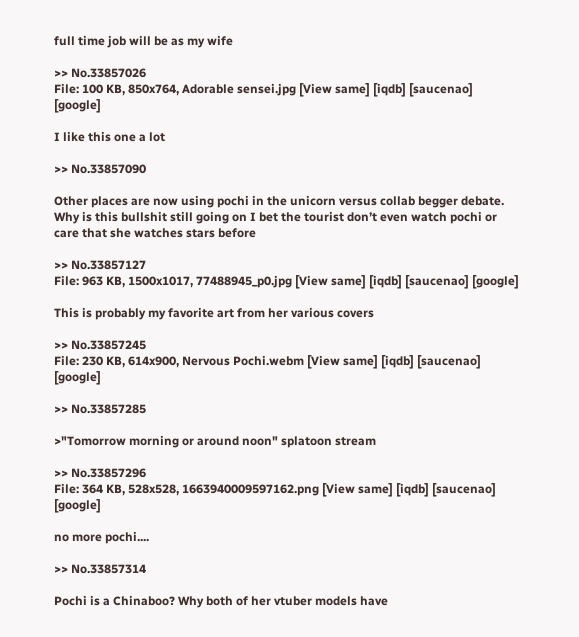full time job will be as my wife

>> No.33857026
File: 100 KB, 850x764, Adorable sensei.jpg [View same] [iqdb] [saucenao] [google]

I like this one a lot

>> No.33857090

Other places are now using pochi in the unicorn versus collab begger debate. Why is this bullshit still going on I bet the tourist don’t even watch pochi or care that she watches stars before

>> No.33857127
File: 963 KB, 1500x1017, 77488945_p0.jpg [View same] [iqdb] [saucenao] [google]

This is probably my favorite art from her various covers

>> No.33857245
File: 230 KB, 614x900, Nervous Pochi.webm [View same] [iqdb] [saucenao] [google]

>> No.33857285

>"Tomorrow morning or around noon" splatoon stream

>> No.33857296
File: 364 KB, 528x528, 1663940009597162.png [View same] [iqdb] [saucenao] [google]

no more pochi....

>> No.33857314

Pochi is a Chinaboo? Why both of her vtuber models have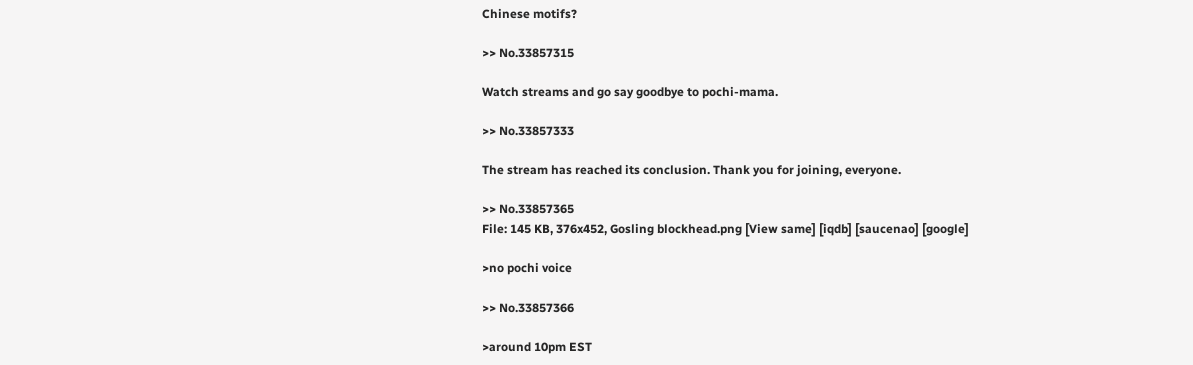Chinese motifs?

>> No.33857315

Watch streams and go say goodbye to pochi-mama.

>> No.33857333

The stream has reached its conclusion. Thank you for joining, everyone.

>> No.33857365
File: 145 KB, 376x452, Gosling blockhead.png [View same] [iqdb] [saucenao] [google]

>no pochi voice

>> No.33857366

>around 10pm EST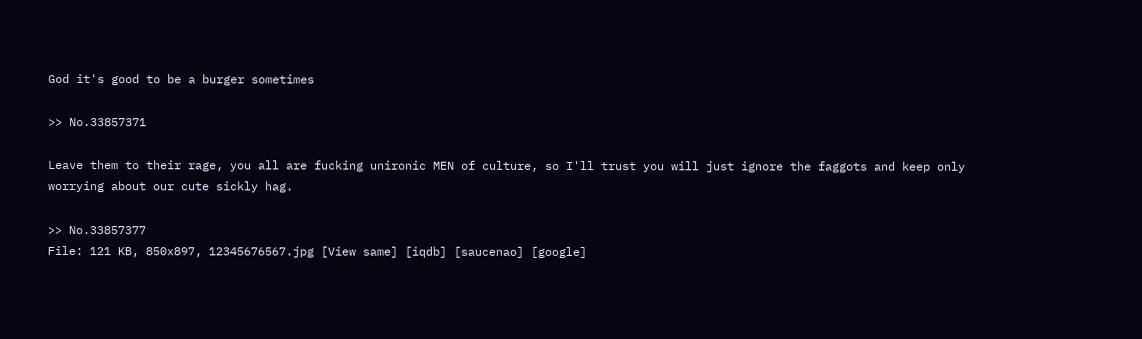God it's good to be a burger sometimes

>> No.33857371

Leave them to their rage, you all are fucking unironic MEN of culture, so I'll trust you will just ignore the faggots and keep only worrying about our cute sickly hag.

>> No.33857377
File: 121 KB, 850x897, 12345676567.jpg [View same] [iqdb] [saucenao] [google]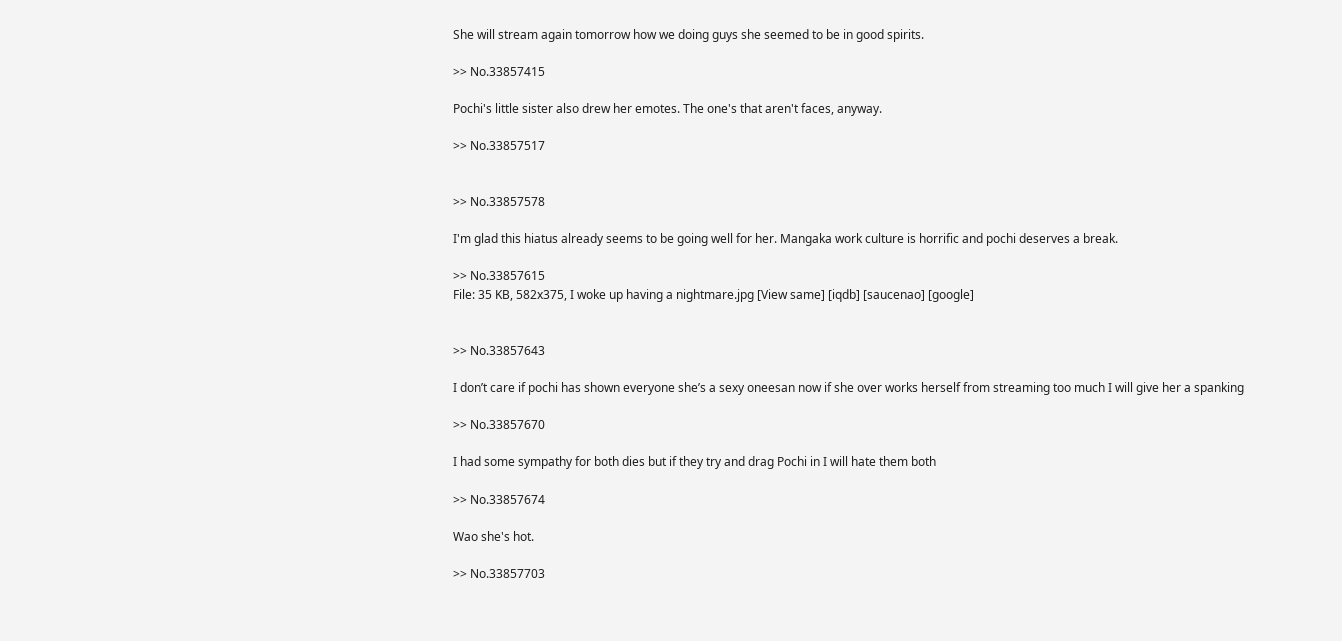She will stream again tomorrow how we doing guys she seemed to be in good spirits.

>> No.33857415

Pochi's little sister also drew her emotes. The one's that aren't faces, anyway.

>> No.33857517


>> No.33857578

I'm glad this hiatus already seems to be going well for her. Mangaka work culture is horrific and pochi deserves a break.

>> No.33857615
File: 35 KB, 582x375, I woke up having a nightmare.jpg [View same] [iqdb] [saucenao] [google]


>> No.33857643

I don’t care if pochi has shown everyone she’s a sexy oneesan now if she over works herself from streaming too much I will give her a spanking

>> No.33857670

I had some sympathy for both dies but if they try and drag Pochi in I will hate them both

>> No.33857674

Wao she's hot.

>> No.33857703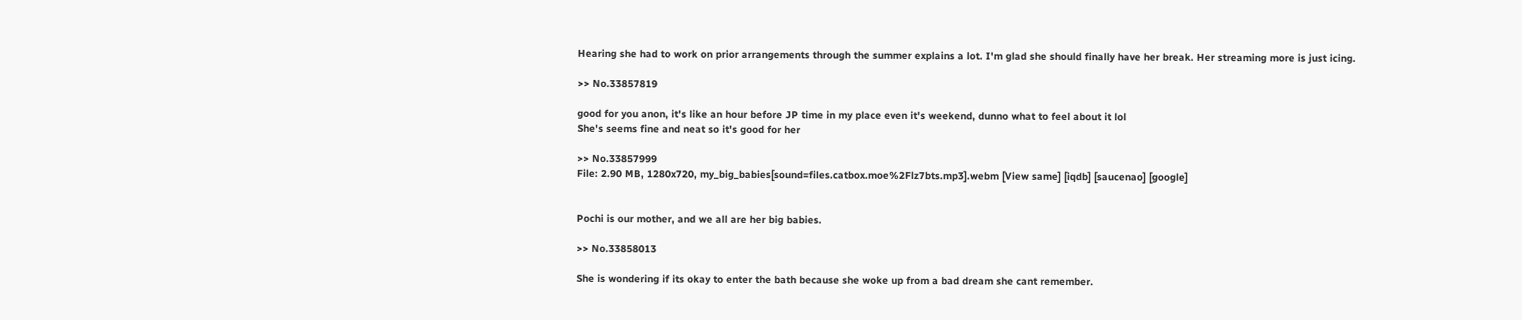Hearing she had to work on prior arrangements through the summer explains a lot. I'm glad she should finally have her break. Her streaming more is just icing.

>> No.33857819

good for you anon, it's like an hour before JP time in my place even it's weekend, dunno what to feel about it lol
She's seems fine and neat so it's good for her

>> No.33857999
File: 2.90 MB, 1280x720, my_big_babies[sound=files.catbox.moe%2Flz7bts.mp3].webm [View same] [iqdb] [saucenao] [google]


Pochi is our mother, and we all are her big babies.

>> No.33858013

She is wondering if its okay to enter the bath because she woke up from a bad dream she cant remember.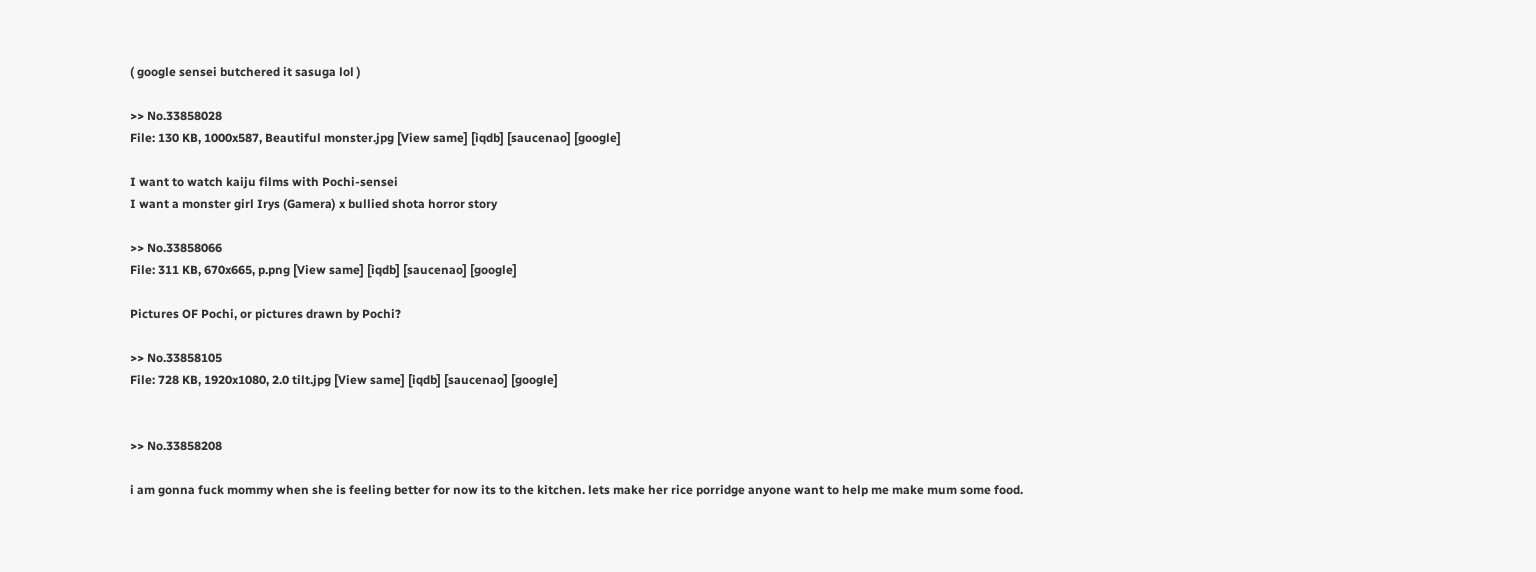( google sensei butchered it sasuga lol )

>> No.33858028
File: 130 KB, 1000x587, Beautiful monster.jpg [View same] [iqdb] [saucenao] [google]

I want to watch kaiju films with Pochi-sensei
I want a monster girl Irys (Gamera) x bullied shota horror story

>> No.33858066
File: 311 KB, 670x665, p.png [View same] [iqdb] [saucenao] [google]

Pictures OF Pochi, or pictures drawn by Pochi?

>> No.33858105
File: 728 KB, 1920x1080, 2.0 tilt.jpg [View same] [iqdb] [saucenao] [google]


>> No.33858208

i am gonna fuck mommy when she is feeling better for now its to the kitchen. lets make her rice porridge anyone want to help me make mum some food.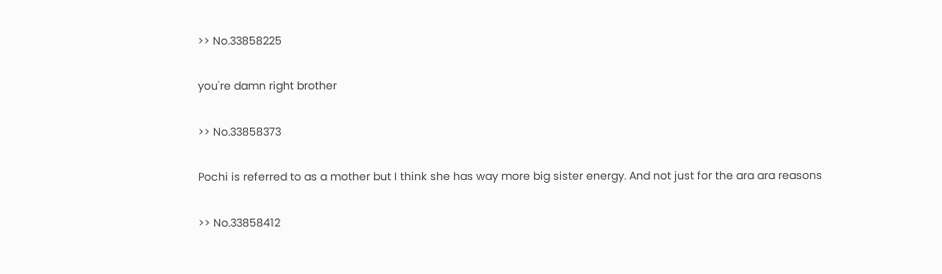>> No.33858225

you're damn right brother

>> No.33858373

Pochi is referred to as a mother but I think she has way more big sister energy. And not just for the ara ara reasons

>> No.33858412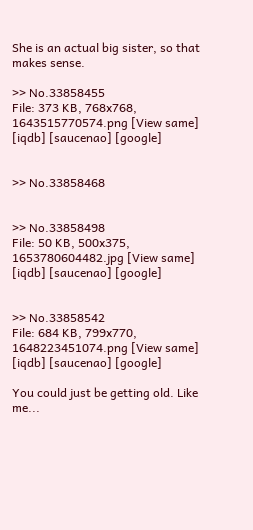She is an actual big sister, so that makes sense.

>> No.33858455
File: 373 KB, 768x768, 1643515770574.png [View same] [iqdb] [saucenao] [google]


>> No.33858468


>> No.33858498
File: 50 KB, 500x375, 1653780604482.jpg [View same] [iqdb] [saucenao] [google]


>> No.33858542
File: 684 KB, 799x770, 1648223451074.png [View same] [iqdb] [saucenao] [google]

You could just be getting old. Like me...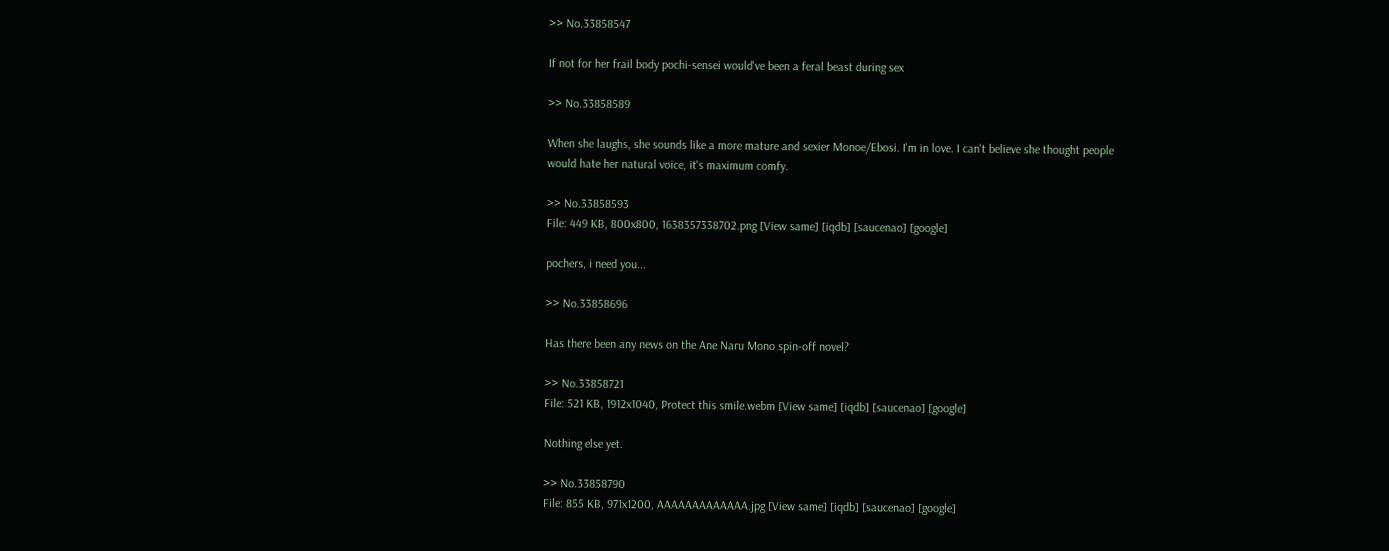>> No.33858547

If not for her frail body pochi-sensei would've been a feral beast during sex

>> No.33858589

When she laughs, she sounds like a more mature and sexier Monoe/Ebosi. I'm in love. I can't believe she thought people would hate her natural voice, it's maximum comfy.

>> No.33858593
File: 449 KB, 800x800, 1638357338702.png [View same] [iqdb] [saucenao] [google]

pochers, i need you...

>> No.33858696

Has there been any news on the Ane Naru Mono spin-off novel?

>> No.33858721
File: 521 KB, 1912x1040, Protect this smile.webm [View same] [iqdb] [saucenao] [google]

Nothing else yet.

>> No.33858790
File: 855 KB, 971x1200, AAAAAAAAAAAAA.jpg [View same] [iqdb] [saucenao] [google]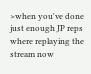>when you've done just enough JP reps where replaying the stream now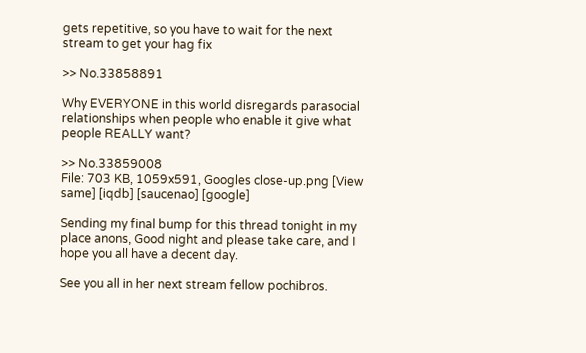gets repetitive, so you have to wait for the next stream to get your hag fix

>> No.33858891

Why EVERYONE in this world disregards parasocial relationships when people who enable it give what people REALLY want?

>> No.33859008
File: 703 KB, 1059x591, Googles close-up.png [View same] [iqdb] [saucenao] [google]

Sending my final bump for this thread tonight in my place anons, Good night and please take care, and I hope you all have a decent day.

See you all in her next stream fellow pochibros.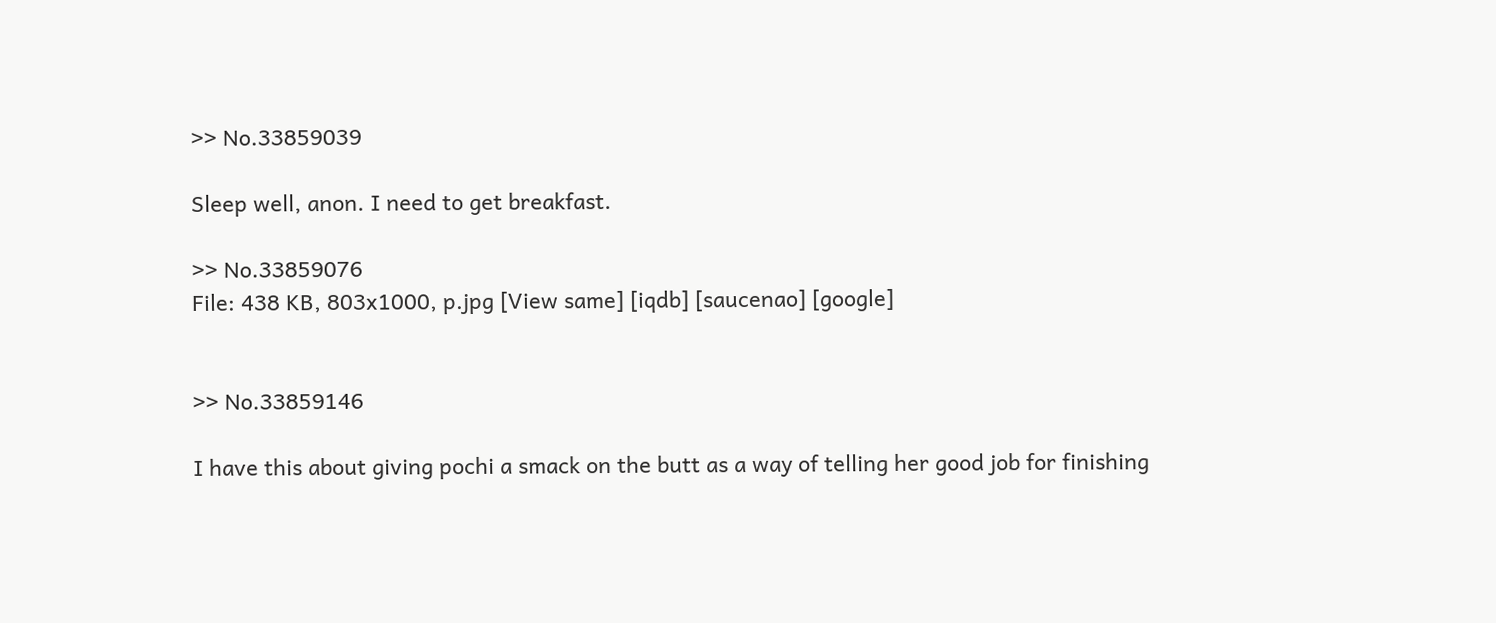>> No.33859039

Sleep well, anon. I need to get breakfast.

>> No.33859076
File: 438 KB, 803x1000, p.jpg [View same] [iqdb] [saucenao] [google]


>> No.33859146

I have this about giving pochi a smack on the butt as a way of telling her good job for finishing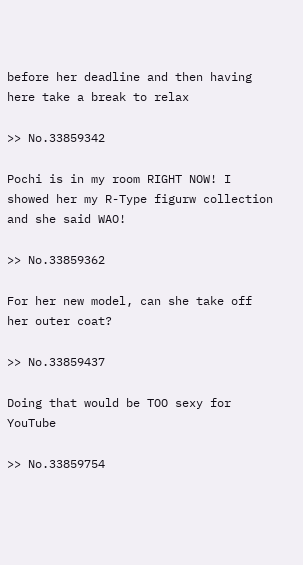before her deadline and then having here take a break to relax

>> No.33859342

Pochi is in my room RIGHT NOW! I showed her my R-Type figurw collection and she said WAO!

>> No.33859362

For her new model, can she take off her outer coat?

>> No.33859437

Doing that would be TOO sexy for YouTube

>> No.33859754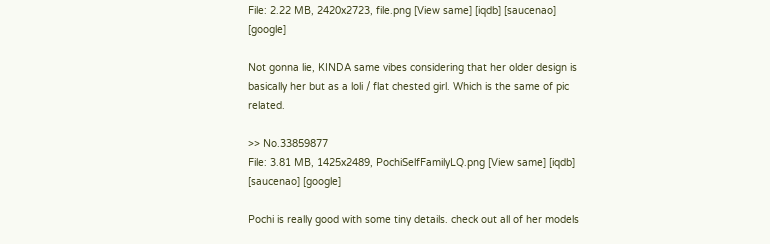File: 2.22 MB, 2420x2723, file.png [View same] [iqdb] [saucenao] [google]

Not gonna lie, KINDA same vibes considering that her older design is basically her but as a loli / flat chested girl. Which is the same of pic related.

>> No.33859877
File: 3.81 MB, 1425x2489, PochiSelfFamilyLQ.png [View same] [iqdb] [saucenao] [google]

Pochi is really good with some tiny details. check out all of her models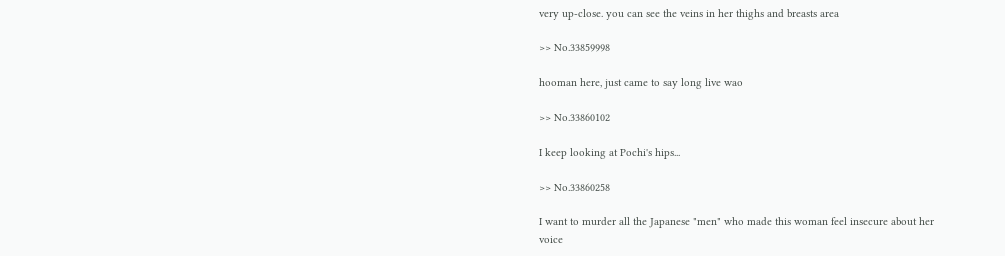very up-close. you can see the veins in her thighs and breasts area

>> No.33859998

hooman here, just came to say long live wao

>> No.33860102

I keep looking at Pochi's hips...

>> No.33860258

I want to murder all the Japanese "men" who made this woman feel insecure about her voice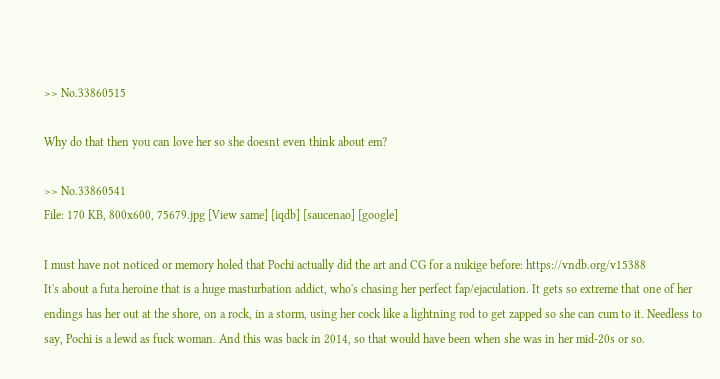>> No.33860515

Why do that then you can love her so she doesnt even think about em?

>> No.33860541
File: 170 KB, 800x600, 75679.jpg [View same] [iqdb] [saucenao] [google]

I must have not noticed or memory holed that Pochi actually did the art and CG for a nukige before: https://vndb.org/v15388
It's about a futa heroine that is a huge masturbation addict, who's chasing her perfect fap/ejaculation. It gets so extreme that one of her endings has her out at the shore, on a rock, in a storm, using her cock like a lightning rod to get zapped so she can cum to it. Needless to say, Pochi is a lewd as fuck woman. And this was back in 2014, so that would have been when she was in her mid-20s or so.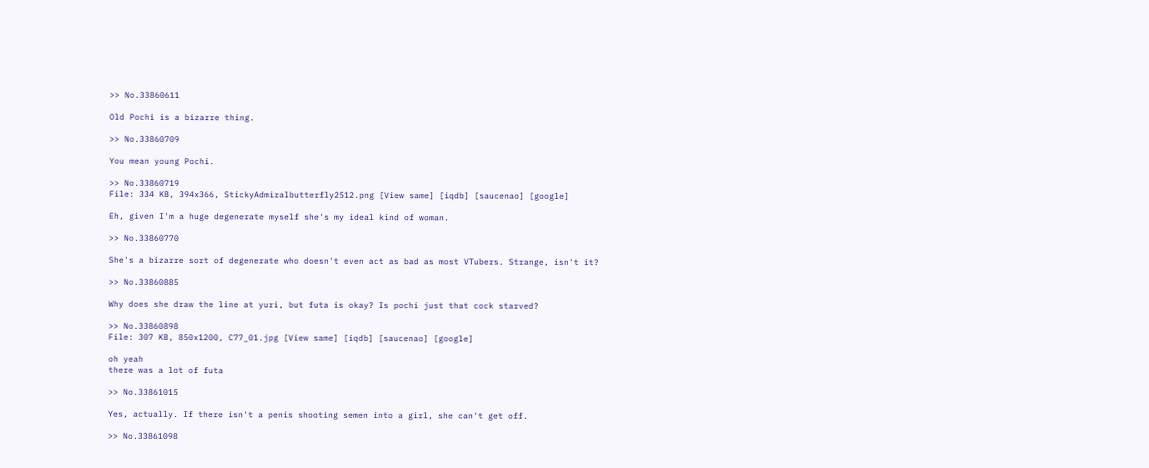>> No.33860611

Old Pochi is a bizarre thing.

>> No.33860709

You mean young Pochi.

>> No.33860719
File: 334 KB, 394x366, StickyAdmiralbutterfly2512.png [View same] [iqdb] [saucenao] [google]

Eh, given I'm a huge degenerate myself she's my ideal kind of woman.

>> No.33860770

She's a bizarre sort of degenerate who doesn't even act as bad as most VTubers. Strange, isn't it?

>> No.33860885

Why does she draw the line at yuri, but futa is okay? Is pochi just that cock starved?

>> No.33860898
File: 307 KB, 850x1200, C77_01.jpg [View same] [iqdb] [saucenao] [google]

oh yeah
there was a lot of futa

>> No.33861015

Yes, actually. If there isn't a penis shooting semen into a girl, she can't get off.

>> No.33861098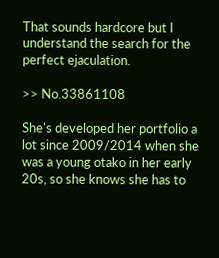That sounds hardcore but I understand the search for the perfect ejaculation.

>> No.33861108

She's developed her portfolio a lot since 2009/2014 when she was a young otako in her early 20s, so she knows she has to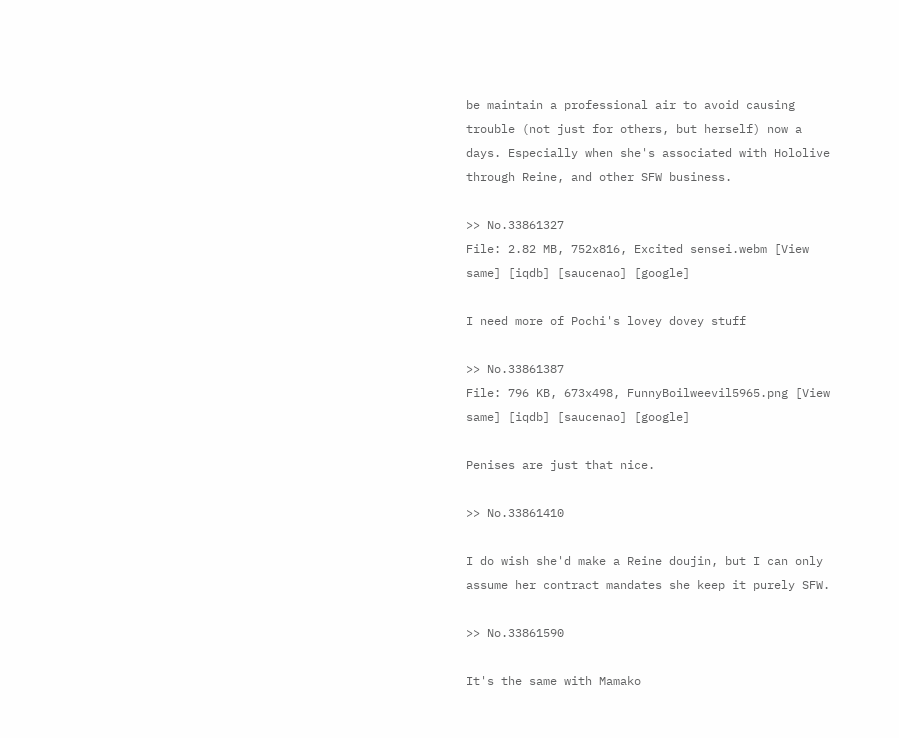be maintain a professional air to avoid causing trouble (not just for others, but herself) now a days. Especially when she's associated with Hololive through Reine, and other SFW business.

>> No.33861327
File: 2.82 MB, 752x816, Excited sensei.webm [View same] [iqdb] [saucenao] [google]

I need more of Pochi's lovey dovey stuff

>> No.33861387
File: 796 KB, 673x498, FunnyBoilweevil5965.png [View same] [iqdb] [saucenao] [google]

Penises are just that nice.

>> No.33861410

I do wish she'd make a Reine doujin, but I can only assume her contract mandates she keep it purely SFW.

>> No.33861590

It's the same with Mamako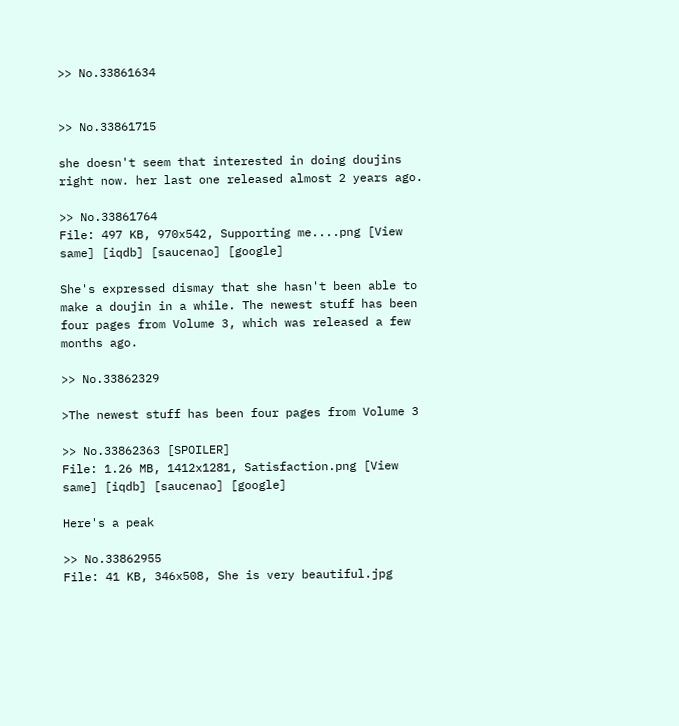>> No.33861634


>> No.33861715

she doesn't seem that interested in doing doujins right now. her last one released almost 2 years ago.

>> No.33861764
File: 497 KB, 970x542, Supporting me....png [View same] [iqdb] [saucenao] [google]

She's expressed dismay that she hasn't been able to make a doujin in a while. The newest stuff has been four pages from Volume 3, which was released a few months ago.

>> No.33862329

>The newest stuff has been four pages from Volume 3

>> No.33862363 [SPOILER]
File: 1.26 MB, 1412x1281, Satisfaction.png [View same] [iqdb] [saucenao] [google]

Here's a peak

>> No.33862955
File: 41 KB, 346x508, She is very beautiful.jpg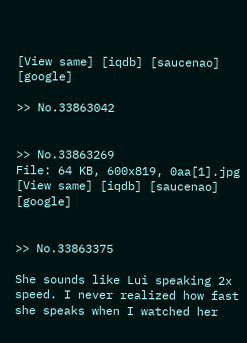[View same] [iqdb] [saucenao] [google]

>> No.33863042


>> No.33863269
File: 64 KB, 600x819, 0aa[1].jpg [View same] [iqdb] [saucenao] [google]


>> No.33863375

She sounds like Lui speaking 2x speed. I never realized how fast she speaks when I watched her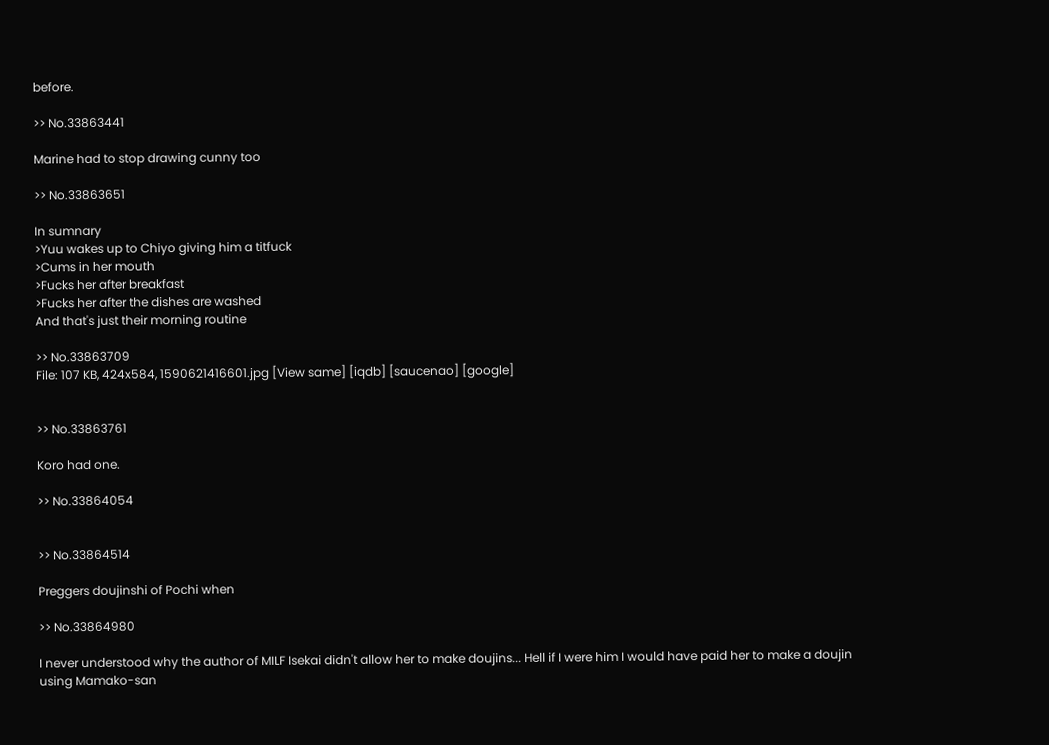before.

>> No.33863441

Marine had to stop drawing cunny too

>> No.33863651

In sumnary
>Yuu wakes up to Chiyo giving him a titfuck
>Cums in her mouth
>Fucks her after breakfast
>Fucks her after the dishes are washed
And that's just their morning routine

>> No.33863709
File: 107 KB, 424x584, 1590621416601.jpg [View same] [iqdb] [saucenao] [google]


>> No.33863761

Koro had one.

>> No.33864054


>> No.33864514

Preggers doujinshi of Pochi when

>> No.33864980

I never understood why the author of MILF Isekai didn't allow her to make doujins... Hell if I were him I would have paid her to make a doujin using Mamako-san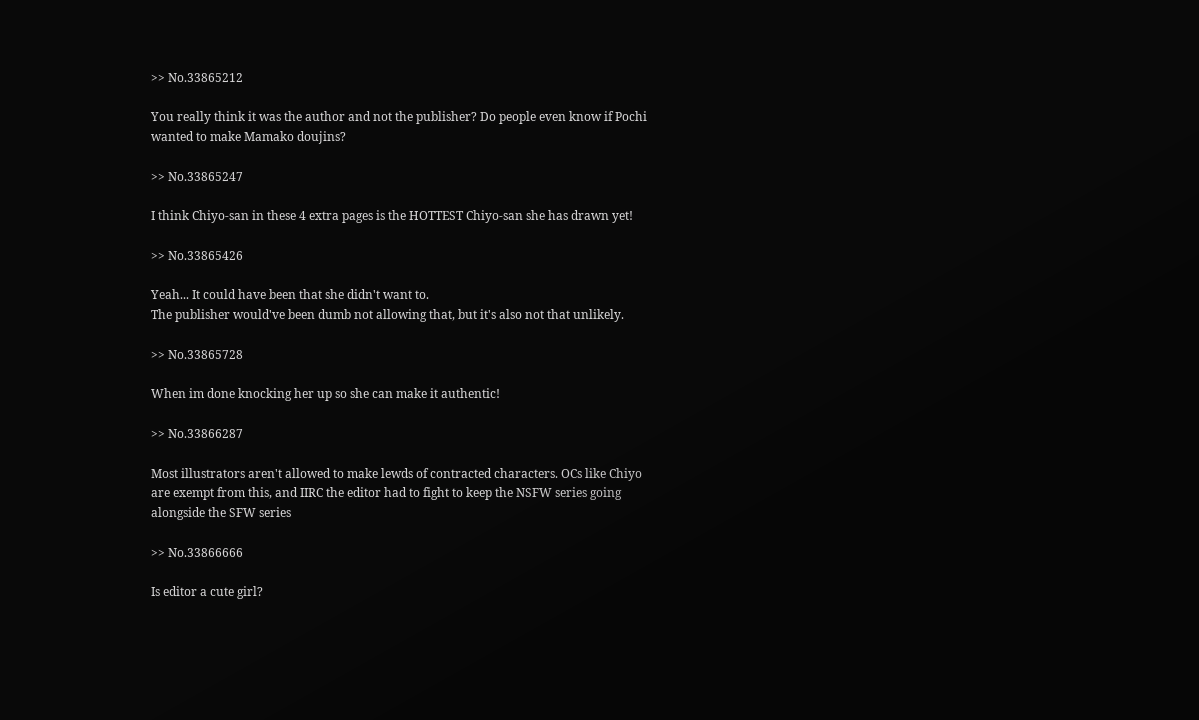>> No.33865212

You really think it was the author and not the publisher? Do people even know if Pochi wanted to make Mamako doujins?

>> No.33865247

I think Chiyo-san in these 4 extra pages is the HOTTEST Chiyo-san she has drawn yet!

>> No.33865426

Yeah... It could have been that she didn't want to.
The publisher would've been dumb not allowing that, but it's also not that unlikely.

>> No.33865728

When im done knocking her up so she can make it authentic!

>> No.33866287

Most illustrators aren't allowed to make lewds of contracted characters. OCs like Chiyo are exempt from this, and IIRC the editor had to fight to keep the NSFW series going alongside the SFW series

>> No.33866666

Is editor a cute girl?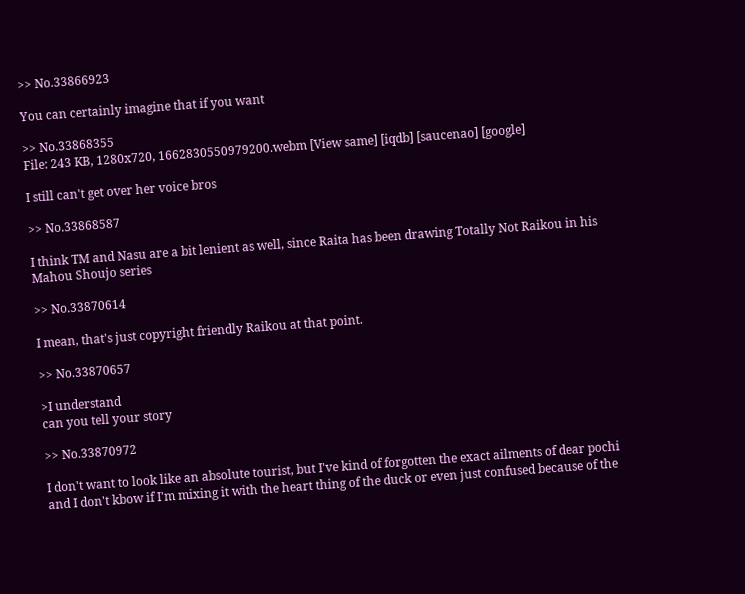>> No.33866923

You can certainly imagine that if you want

>> No.33868355
File: 243 KB, 1280x720, 1662830550979200.webm [View same] [iqdb] [saucenao] [google]

I still can't get over her voice bros

>> No.33868587

I think TM and Nasu are a bit lenient as well, since Raita has been drawing Totally Not Raikou in his Mahou Shoujo series

>> No.33870614

I mean, that's just copyright friendly Raikou at that point.

>> No.33870657

>I understand
can you tell your story

>> No.33870972

I don't want to look like an absolute tourist, but I've kind of forgotten the exact ailments of dear pochi and I don't kbow if I'm mixing it with the heart thing of the duck or even just confused because of the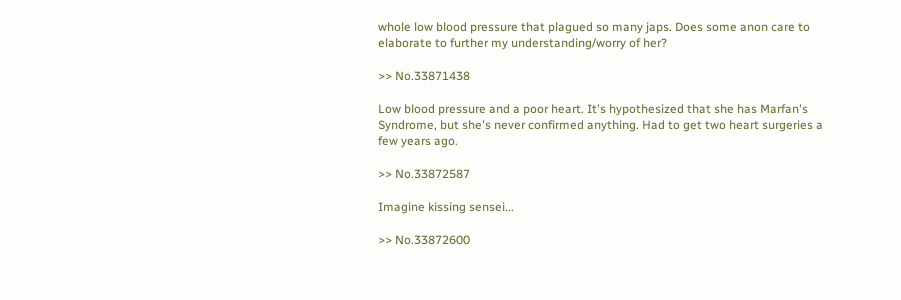whole low blood pressure that plagued so many japs. Does some anon care to elaborate to further my understanding/worry of her?

>> No.33871438

Low blood pressure and a poor heart. It's hypothesized that she has Marfan's Syndrome, but she's never confirmed anything. Had to get two heart surgeries a few years ago.

>> No.33872587

Imagine kissing sensei...

>> No.33872600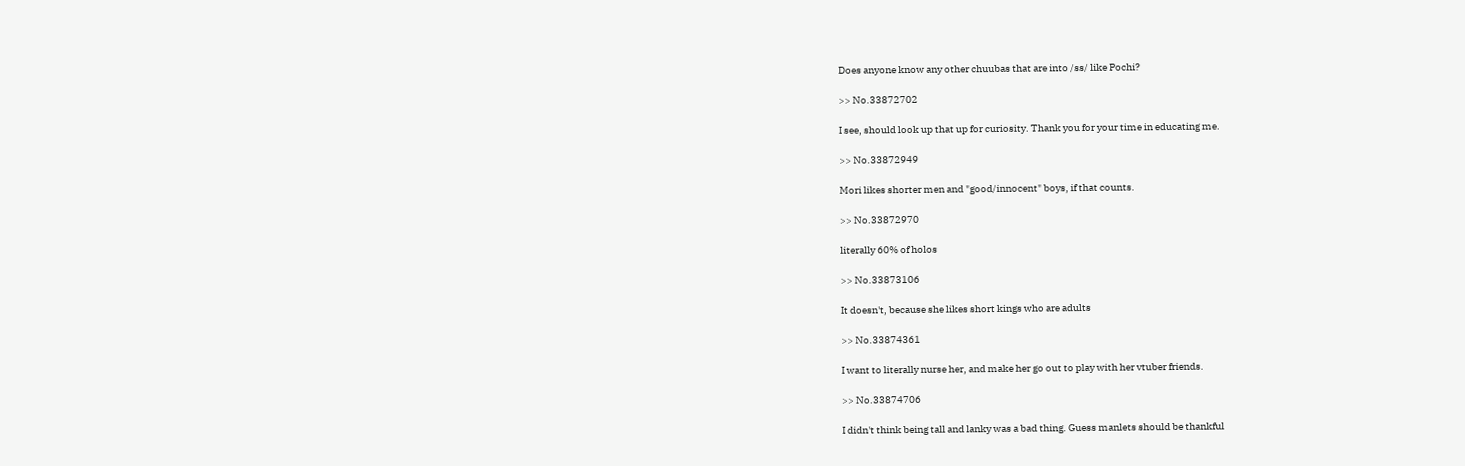Does anyone know any other chuubas that are into /ss/ like Pochi?

>> No.33872702

I see, should look up that up for curiosity. Thank you for your time in educating me.

>> No.33872949

Mori likes shorter men and "good/innocent" boys, if that counts.

>> No.33872970

literally 60% of holos

>> No.33873106

It doesn't, because she likes short kings who are adults

>> No.33874361

I want to literally nurse her, and make her go out to play with her vtuber friends.

>> No.33874706

I didn't think being tall and lanky was a bad thing. Guess manlets should be thankful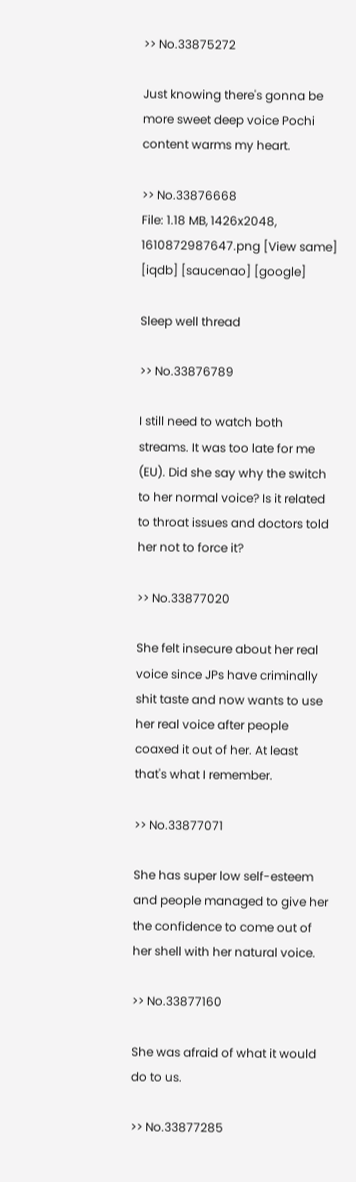>> No.33875272

Just knowing there's gonna be more sweet deep voice Pochi content warms my heart.

>> No.33876668
File: 1.18 MB, 1426x2048, 1610872987647.png [View same] [iqdb] [saucenao] [google]

Sleep well thread

>> No.33876789

I still need to watch both streams. It was too late for me (EU). Did she say why the switch to her normal voice? Is it related to throat issues and doctors told her not to force it?

>> No.33877020

She felt insecure about her real voice since JPs have criminally shit taste and now wants to use her real voice after people coaxed it out of her. At least that's what I remember.

>> No.33877071

She has super low self-esteem and people managed to give her the confidence to come out of her shell with her natural voice.

>> No.33877160

She was afraid of what it would do to us.

>> No.33877285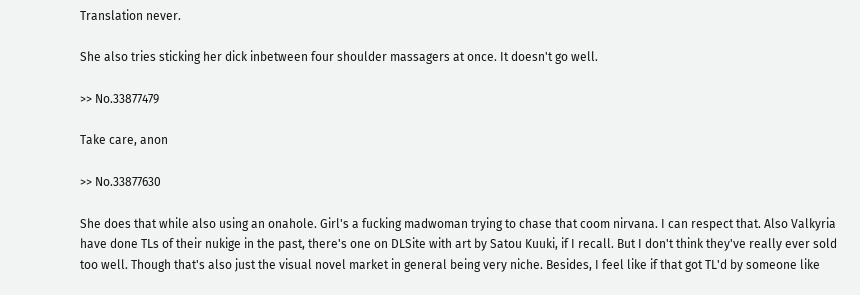Translation never.

She also tries sticking her dick inbetween four shoulder massagers at once. It doesn't go well.

>> No.33877479

Take care, anon

>> No.33877630

She does that while also using an onahole. Girl's a fucking madwoman trying to chase that coom nirvana. I can respect that. Also Valkyria have done TLs of their nukige in the past, there's one on DLSite with art by Satou Kuuki, if I recall. But I don't think they've really ever sold too well. Though that's also just the visual novel market in general being very niche. Besides, I feel like if that got TL'd by someone like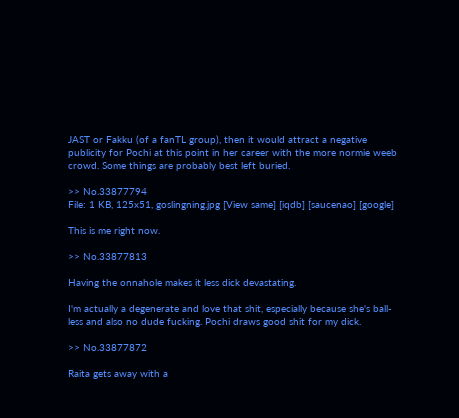JAST or Fakku (of a fanTL group), then it would attract a negative publicity for Pochi at this point in her career with the more normie weeb crowd. Some things are probably best left buried.

>> No.33877794
File: 1 KB, 125x51, goslingning.jpg [View same] [iqdb] [saucenao] [google]

This is me right now.

>> No.33877813

Having the onnahole makes it less dick devastating.

I'm actually a degenerate and love that shit, especially because she's ball-less and also no dude fucking. Pochi draws good shit for my dick.

>> No.33877872

Raita gets away with a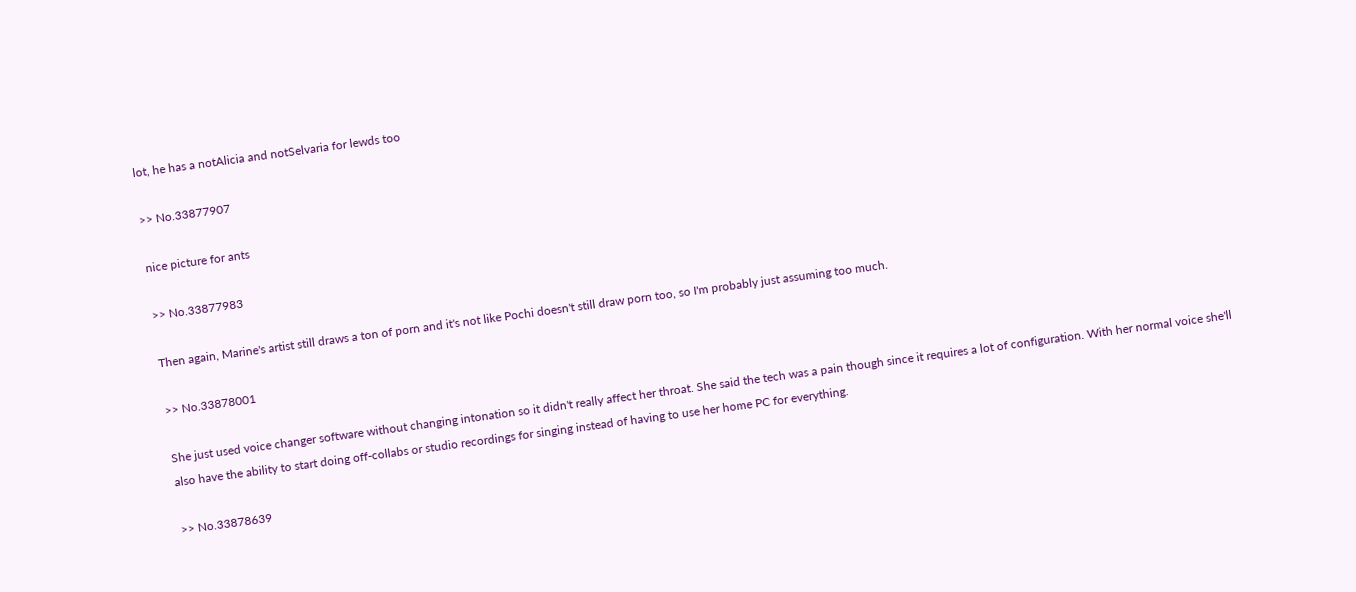lot, he has a notAlicia and notSelvaria for lewds too

>> No.33877907

nice picture for ants

>> No.33877983

Then again, Marine's artist still draws a ton of porn and it's not like Pochi doesn't still draw porn too, so I'm probably just assuming too much.

>> No.33878001

She just used voice changer software without changing intonation so it didn't really affect her throat. She said the tech was a pain though since it requires a lot of configuration. With her normal voice she'll also have the ability to start doing off-collabs or studio recordings for singing instead of having to use her home PC for everything.

>> No.33878639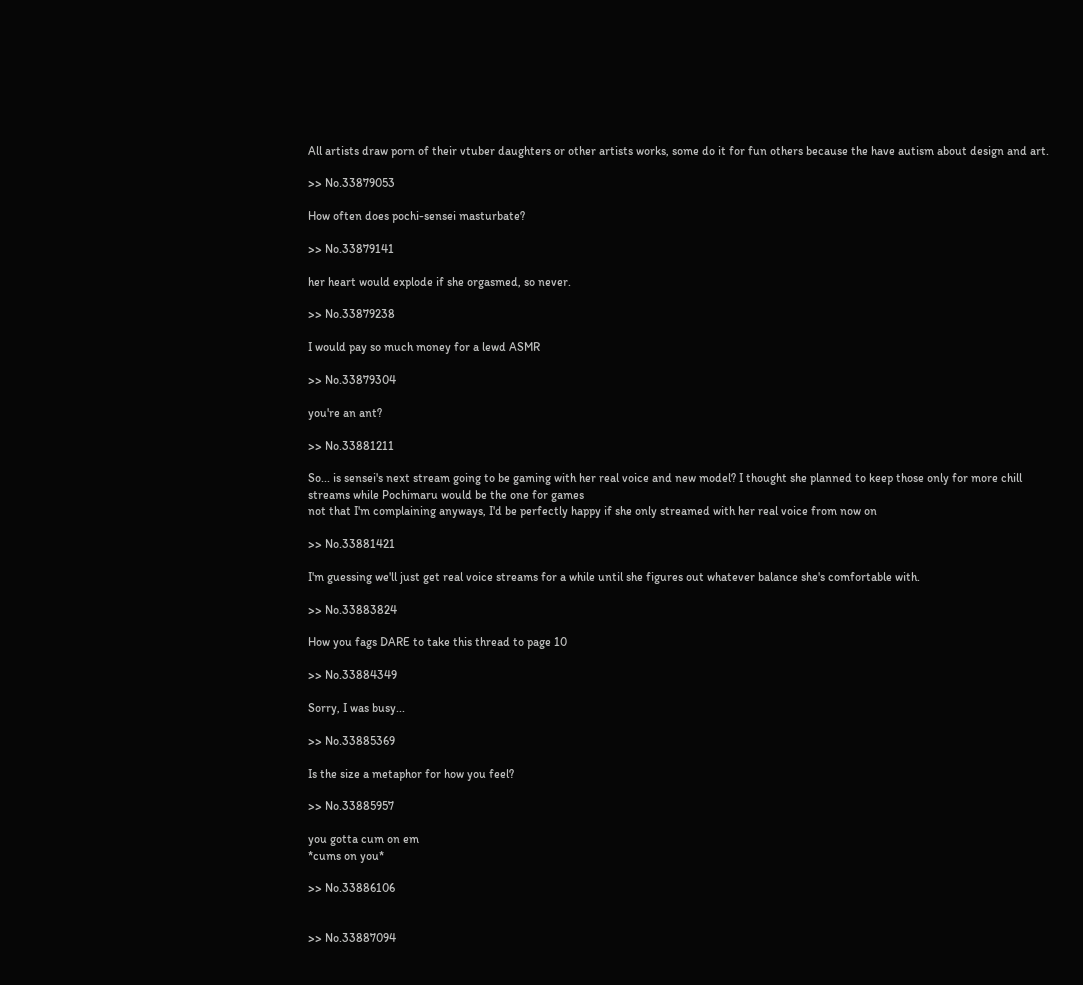All artists draw porn of their vtuber daughters or other artists works, some do it for fun others because the have autism about design and art.

>> No.33879053

How often does pochi-sensei masturbate?

>> No.33879141

her heart would explode if she orgasmed, so never.

>> No.33879238

I would pay so much money for a lewd ASMR

>> No.33879304

you're an ant?

>> No.33881211

So... is sensei's next stream going to be gaming with her real voice and new model? I thought she planned to keep those only for more chill streams while Pochimaru would be the one for games
not that I'm complaining anyways, I'd be perfectly happy if she only streamed with her real voice from now on

>> No.33881421

I'm guessing we'll just get real voice streams for a while until she figures out whatever balance she's comfortable with.

>> No.33883824

How you fags DARE to take this thread to page 10

>> No.33884349

Sorry, I was busy...

>> No.33885369

Is the size a metaphor for how you feel?

>> No.33885957

you gotta cum on em
*cums on you*

>> No.33886106


>> No.33887094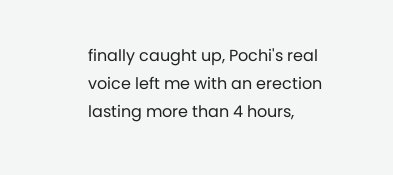finally caught up, Pochi's real voice left me with an erection lasting more than 4 hours,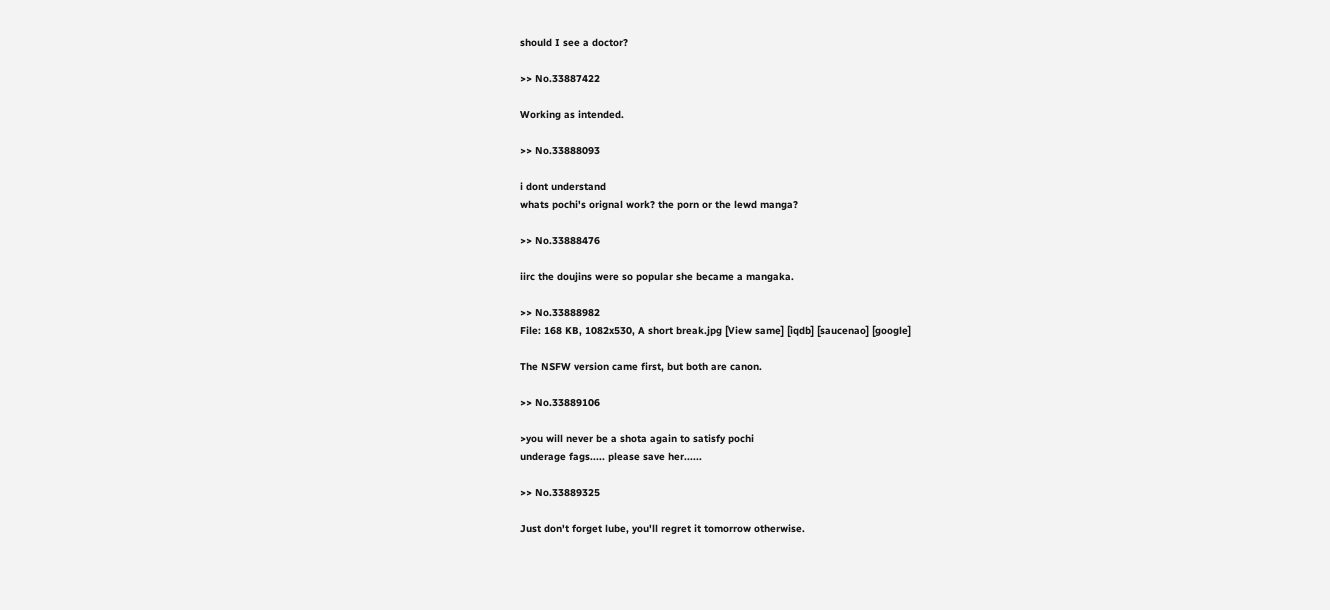should I see a doctor?

>> No.33887422

Working as intended.

>> No.33888093

i dont understand
whats pochi's orignal work? the porn or the lewd manga?

>> No.33888476

iirc the doujins were so popular she became a mangaka.

>> No.33888982
File: 168 KB, 1082x530, A short break.jpg [View same] [iqdb] [saucenao] [google]

The NSFW version came first, but both are canon.

>> No.33889106

>you will never be a shota again to satisfy pochi
underage fags..... please save her......

>> No.33889325

Just don't forget lube, you'll regret it tomorrow otherwise.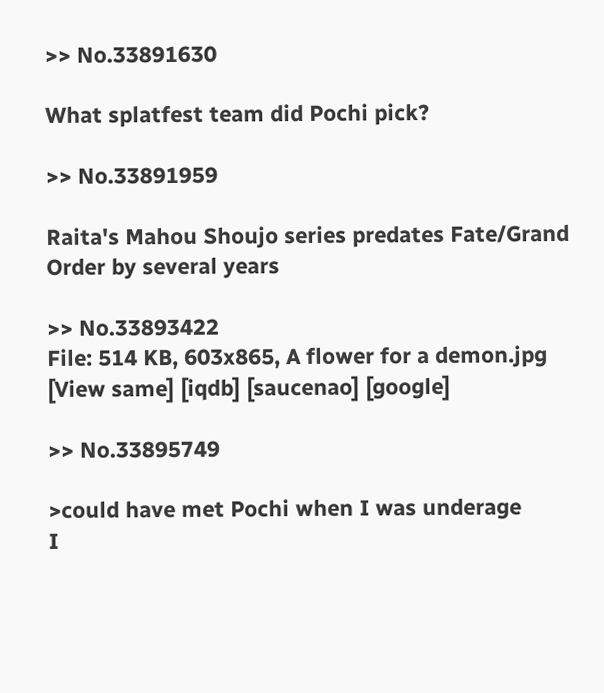>> No.33891630

What splatfest team did Pochi pick?

>> No.33891959

Raita's Mahou Shoujo series predates Fate/Grand Order by several years

>> No.33893422
File: 514 KB, 603x865, A flower for a demon.jpg [View same] [iqdb] [saucenao] [google]

>> No.33895749

>could have met Pochi when I was underage
I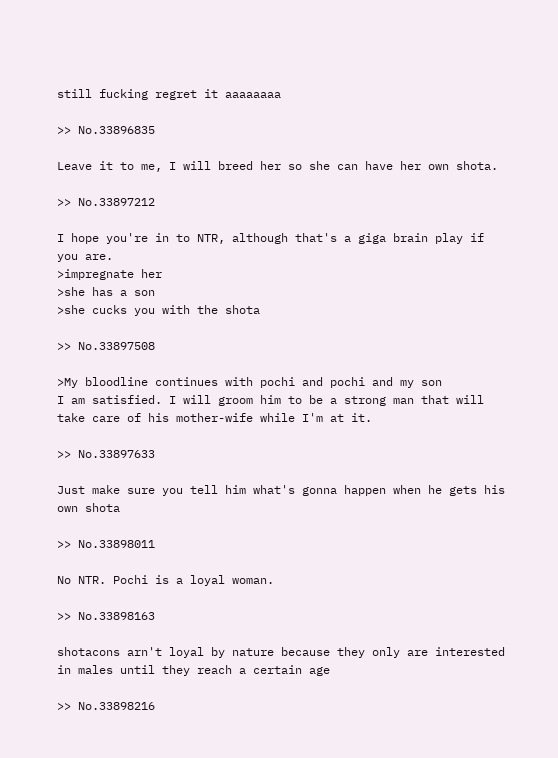still fucking regret it aaaaaaaa

>> No.33896835

Leave it to me, I will breed her so she can have her own shota.

>> No.33897212

I hope you're in to NTR, although that's a giga brain play if you are.
>impregnate her
>she has a son
>she cucks you with the shota

>> No.33897508

>My bloodline continues with pochi and pochi and my son
I am satisfied. I will groom him to be a strong man that will take care of his mother-wife while I'm at it.

>> No.33897633

Just make sure you tell him what's gonna happen when he gets his own shota

>> No.33898011

No NTR. Pochi is a loyal woman.

>> No.33898163

shotacons arn't loyal by nature because they only are interested in males until they reach a certain age

>> No.33898216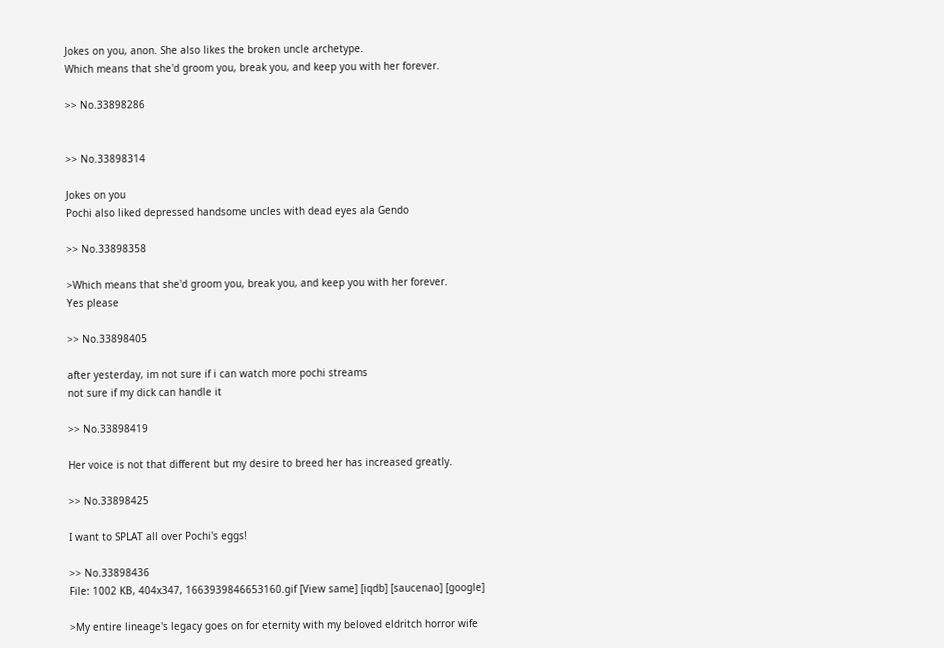Jokes on you, anon. She also likes the broken uncle archetype.
Which means that she'd groom you, break you, and keep you with her forever.

>> No.33898286


>> No.33898314

Jokes on you
Pochi also liked depressed handsome uncles with dead eyes ala Gendo

>> No.33898358

>Which means that she'd groom you, break you, and keep you with her forever.
Yes please

>> No.33898405

after yesterday, im not sure if i can watch more pochi streams
not sure if my dick can handle it

>> No.33898419

Her voice is not that different but my desire to breed her has increased greatly.

>> No.33898425

I want to SPLAT all over Pochi's eggs!

>> No.33898436
File: 1002 KB, 404x347, 1663939846653160.gif [View same] [iqdb] [saucenao] [google]

>My entire lineage's legacy goes on for eternity with my beloved eldritch horror wife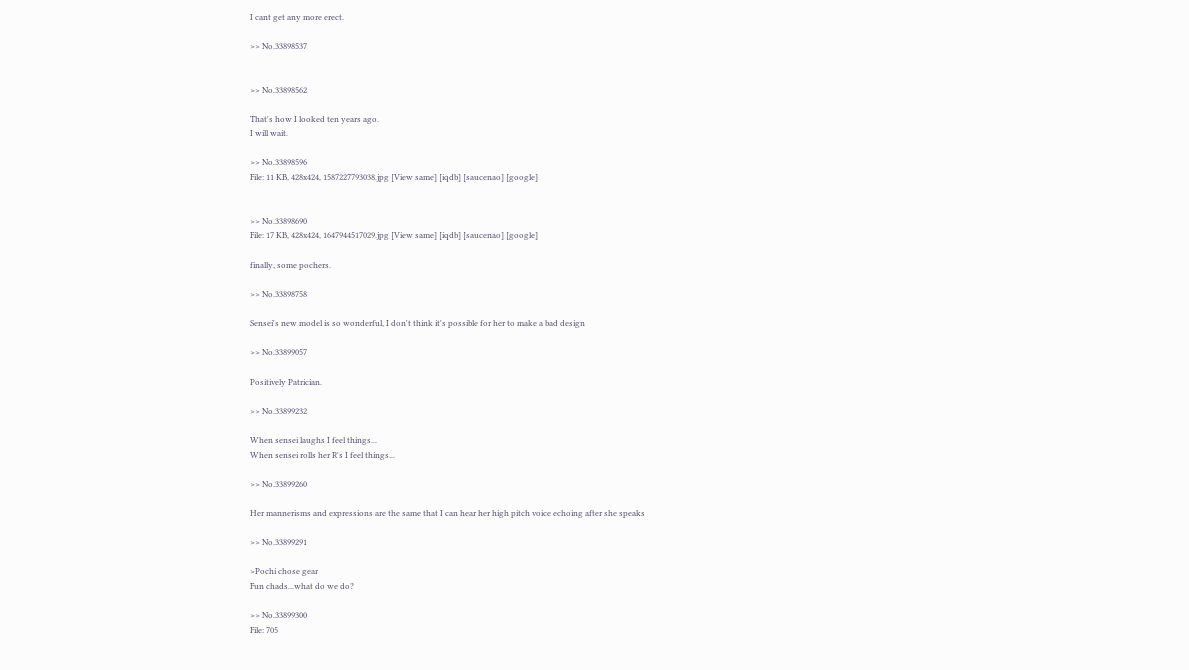I cant get any more erect.

>> No.33898537


>> No.33898562

That's how I looked ten years ago.
I will wait.

>> No.33898596
File: 11 KB, 428x424, 1587227793038.jpg [View same] [iqdb] [saucenao] [google]


>> No.33898690
File: 17 KB, 428x424, 1647944517029.jpg [View same] [iqdb] [saucenao] [google]

finally, some pochers.

>> No.33898758

Sensei's new model is so wonderful, I don't think it's possible for her to make a bad design

>> No.33899057

Positively Patrician.

>> No.33899232

When sensei laughs I feel things...
When sensei rolls her R's I feel things...

>> No.33899260

Her mannerisms and expressions are the same that I can hear her high pitch voice echoing after she speaks

>> No.33899291

>Pochi chose gear
Fun chads...what do we do?

>> No.33899300
File: 705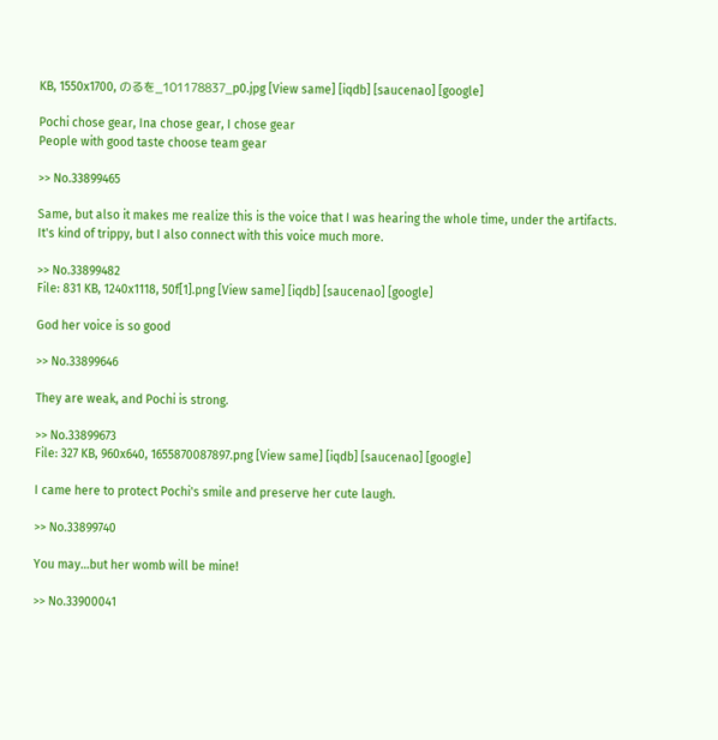KB, 1550x1700, のるを_101178837_p0.jpg [View same] [iqdb] [saucenao] [google]

Pochi chose gear, Ina chose gear, I chose gear
People with good taste choose team gear

>> No.33899465

Same, but also it makes me realize this is the voice that I was hearing the whole time, under the artifacts. It's kind of trippy, but I also connect with this voice much more.

>> No.33899482
File: 831 KB, 1240x1118, 50f[1].png [View same] [iqdb] [saucenao] [google]

God her voice is so good

>> No.33899646

They are weak, and Pochi is strong.

>> No.33899673
File: 327 KB, 960x640, 1655870087897.png [View same] [iqdb] [saucenao] [google]

I came here to protect Pochi's smile and preserve her cute laugh.

>> No.33899740

You may...but her womb will be mine!

>> No.33900041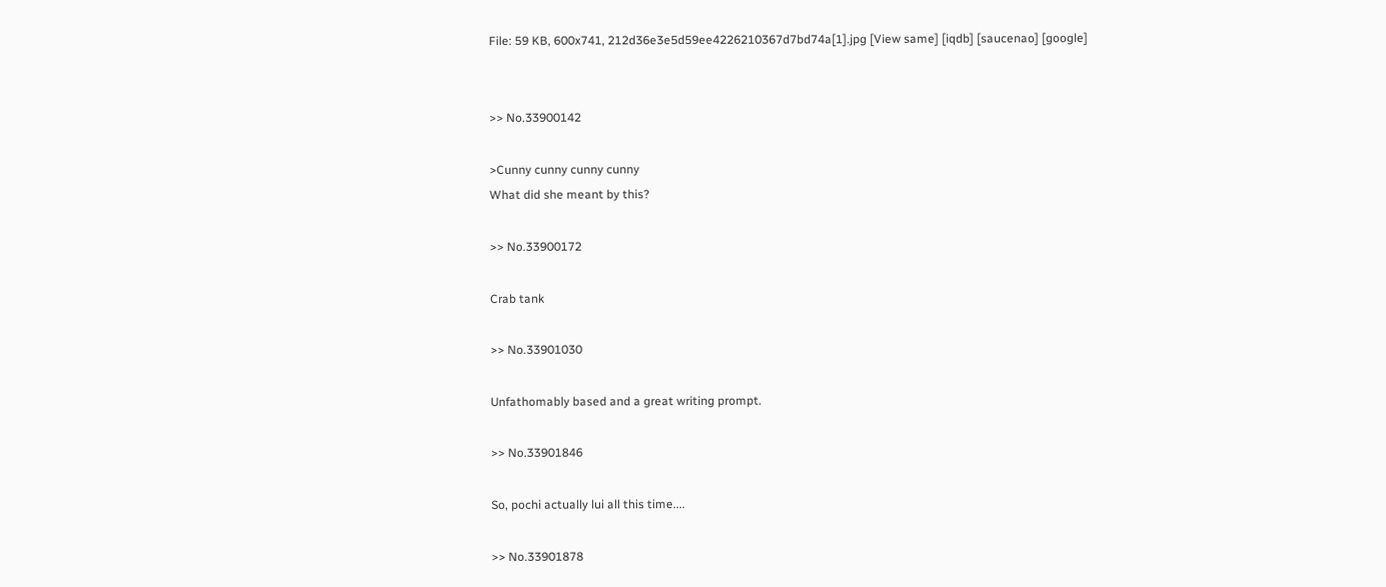File: 59 KB, 600x741, 212d36e3e5d59ee4226210367d7bd74a[1].jpg [View same] [iqdb] [saucenao] [google]


>> No.33900142

>Cunny cunny cunny cunny
What did she meant by this?

>> No.33900172

Crab tank

>> No.33901030

Unfathomably based and a great writing prompt.

>> No.33901846

So, pochi actually lui all this time....

>> No.33901878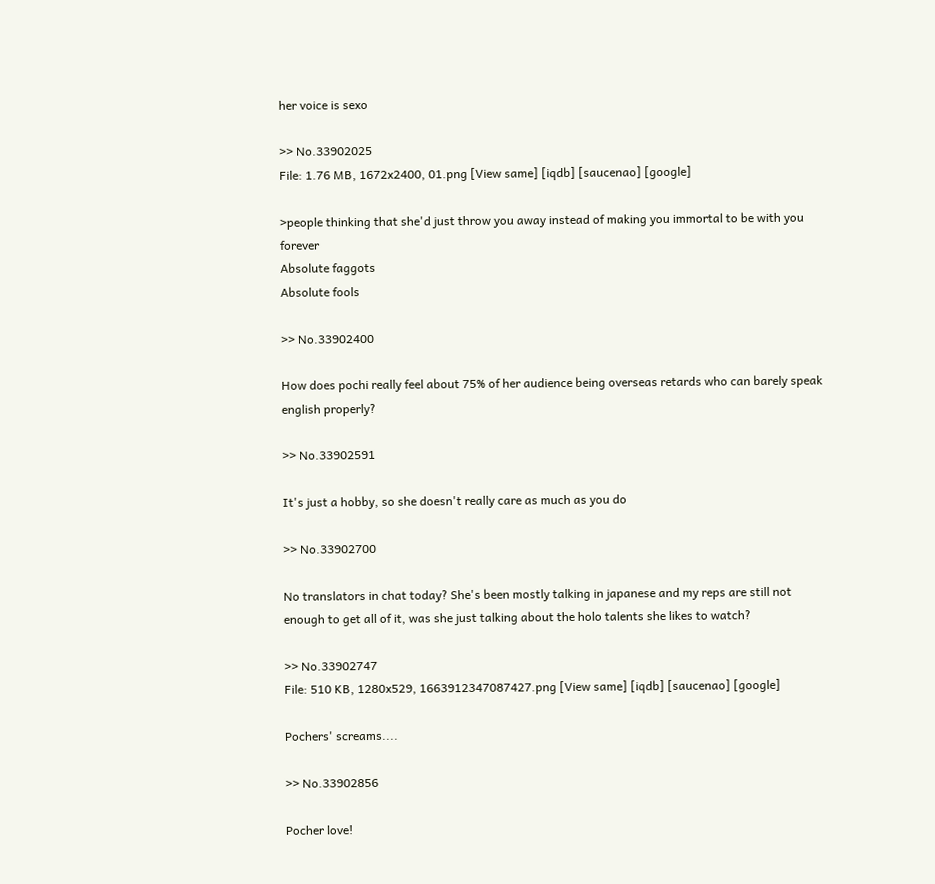her voice is sexo

>> No.33902025
File: 1.76 MB, 1672x2400, 01.png [View same] [iqdb] [saucenao] [google]

>people thinking that she'd just throw you away instead of making you immortal to be with you forever
Absolute faggots
Absolute fools

>> No.33902400

How does pochi really feel about 75% of her audience being overseas retards who can barely speak english properly?

>> No.33902591

It's just a hobby, so she doesn't really care as much as you do

>> No.33902700

No translators in chat today? She's been mostly talking in japanese and my reps are still not enough to get all of it, was she just talking about the holo talents she likes to watch?

>> No.33902747
File: 510 KB, 1280x529, 1663912347087427.png [View same] [iqdb] [saucenao] [google]

Pochers' screams....

>> No.33902856

Pocher love!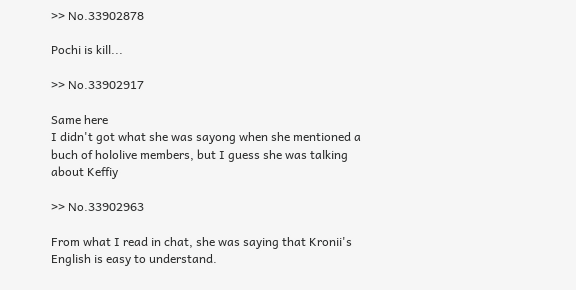>> No.33902878

Pochi is kill...

>> No.33902917

Same here
I didn't got what she was sayong when she mentioned a buch of hololive members, but I guess she was talking about Keffiy

>> No.33902963

From what I read in chat, she was saying that Kronii's English is easy to understand.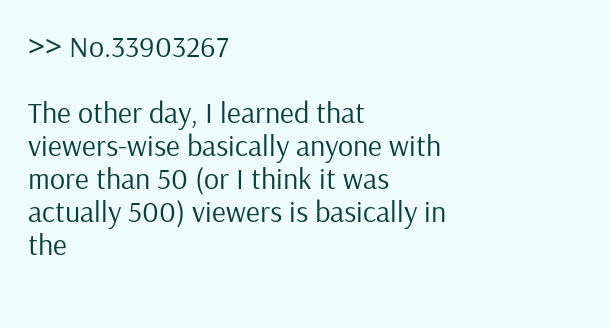>> No.33903267

The other day, I learned that viewers-wise basically anyone with more than 50 (or I think it was actually 500) viewers is basically in the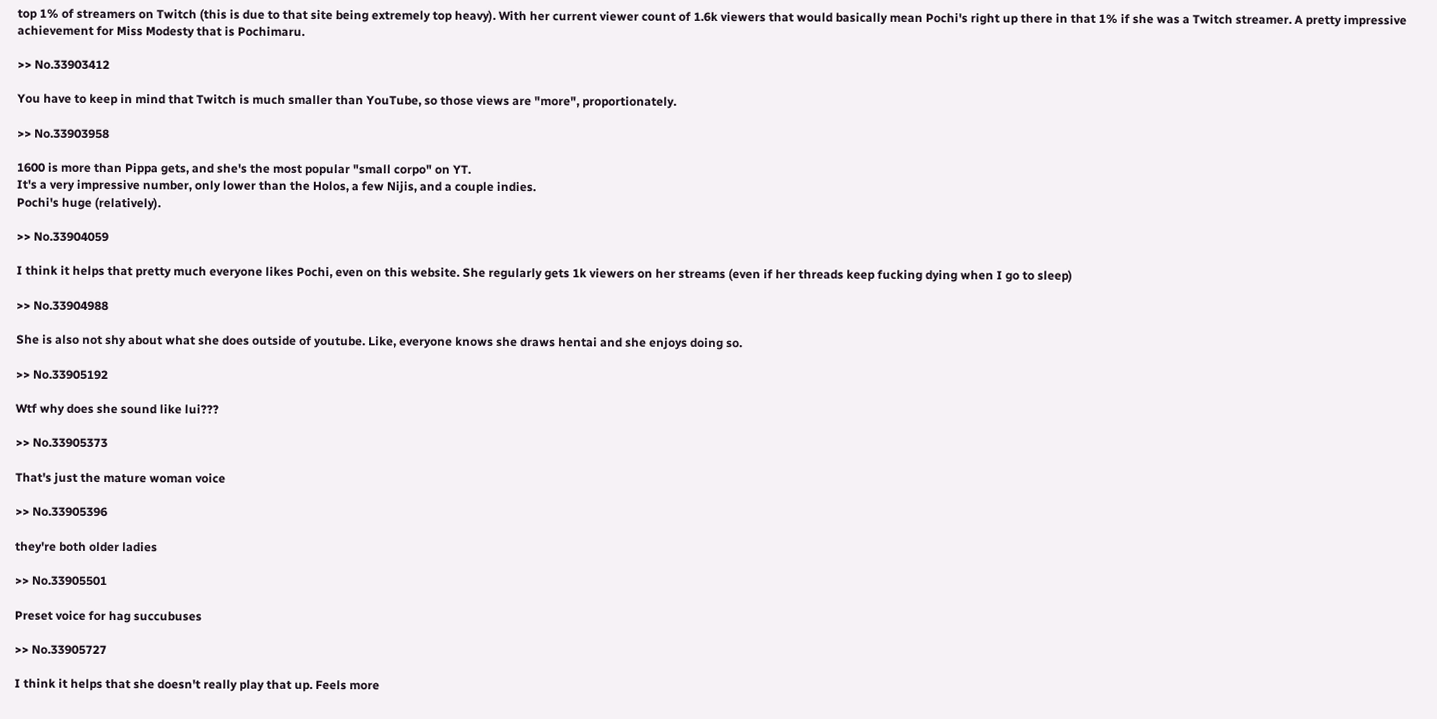top 1% of streamers on Twitch (this is due to that site being extremely top heavy). With her current viewer count of 1.6k viewers that would basically mean Pochi's right up there in that 1% if she was a Twitch streamer. A pretty impressive achievement for Miss Modesty that is Pochimaru.

>> No.33903412

You have to keep in mind that Twitch is much smaller than YouTube, so those views are "more", proportionately.

>> No.33903958

1600 is more than Pippa gets, and she's the most popular "small corpo" on YT.
It's a very impressive number, only lower than the Holos, a few Nijis, and a couple indies.
Pochi's huge (relatively).

>> No.33904059

I think it helps that pretty much everyone likes Pochi, even on this website. She regularly gets 1k viewers on her streams (even if her threads keep fucking dying when I go to sleep)

>> No.33904988

She is also not shy about what she does outside of youtube. Like, everyone knows she draws hentai and she enjoys doing so.

>> No.33905192

Wtf why does she sound like lui???

>> No.33905373

That's just the mature woman voice

>> No.33905396

they're both older ladies

>> No.33905501

Preset voice for hag succubuses

>> No.33905727

I think it helps that she doesn't really play that up. Feels more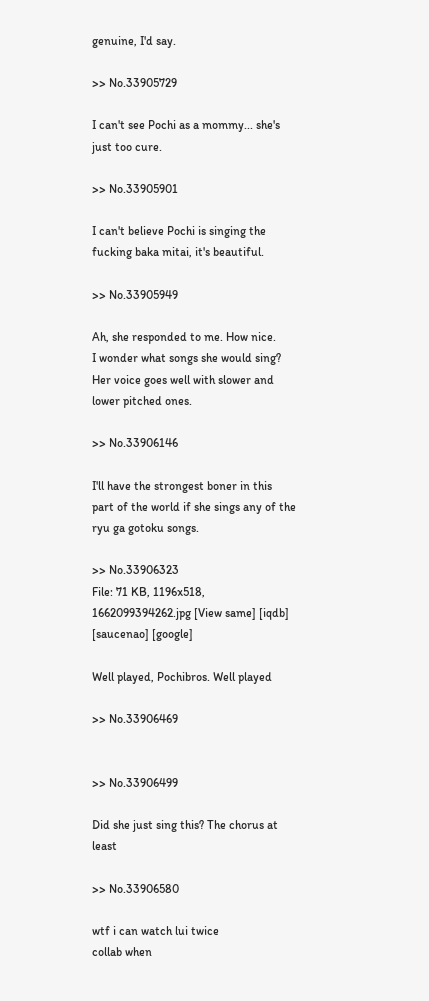genuine, I'd say.

>> No.33905729

I can't see Pochi as a mommy... she's just too cure.

>> No.33905901

I can't believe Pochi is singing the fucking baka mitai, it's beautiful.

>> No.33905949

Ah, she responded to me. How nice.
I wonder what songs she would sing? Her voice goes well with slower and lower pitched ones.

>> No.33906146

I'll have the strongest boner in this part of the world if she sings any of the ryu ga gotoku songs.

>> No.33906323
File: 71 KB, 1196x518, 1662099394262.jpg [View same] [iqdb] [saucenao] [google]

Well played, Pochibros. Well played

>> No.33906469


>> No.33906499

Did she just sing this? The chorus at least

>> No.33906580

wtf i can watch lui twice
collab when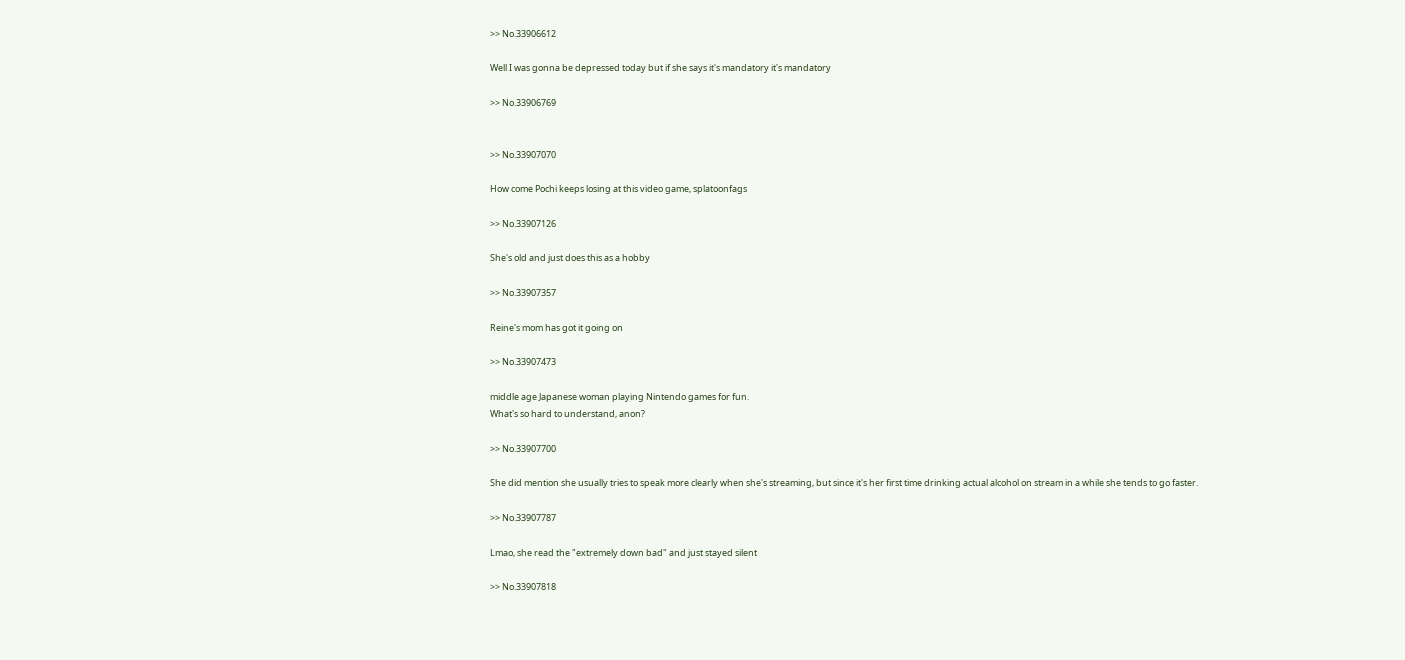>> No.33906612

Well I was gonna be depressed today but if she says it's mandatory it's mandatory

>> No.33906769


>> No.33907070

How come Pochi keeps losing at this video game, splatoonfags

>> No.33907126

She's old and just does this as a hobby

>> No.33907357

Reine's mom has got it going on

>> No.33907473

middle age Japanese woman playing Nintendo games for fun.
What's so hard to understand, anon?

>> No.33907700

She did mention she usually tries to speak more clearly when she's streaming, but since it's her first time drinking actual alcohol on stream in a while she tends to go faster.

>> No.33907787

Lmao, she read the "extremely down bad" and just stayed silent

>> No.33907818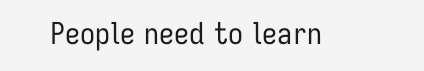People need to learn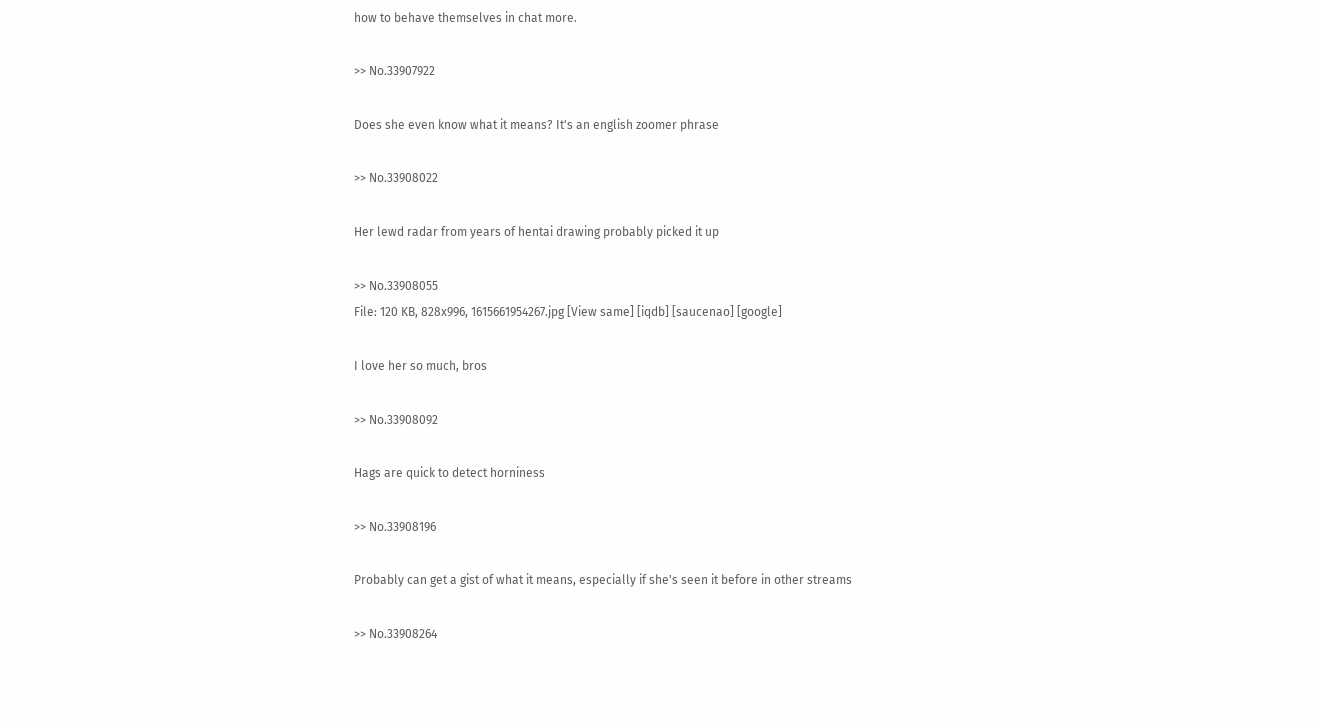how to behave themselves in chat more.

>> No.33907922

Does she even know what it means? It's an english zoomer phrase

>> No.33908022

Her lewd radar from years of hentai drawing probably picked it up

>> No.33908055
File: 120 KB, 828x996, 1615661954267.jpg [View same] [iqdb] [saucenao] [google]

I love her so much, bros

>> No.33908092

Hags are quick to detect horniness

>> No.33908196

Probably can get a gist of what it means, especially if she's seen it before in other streams

>> No.33908264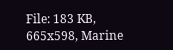File: 183 KB, 665x598, Marine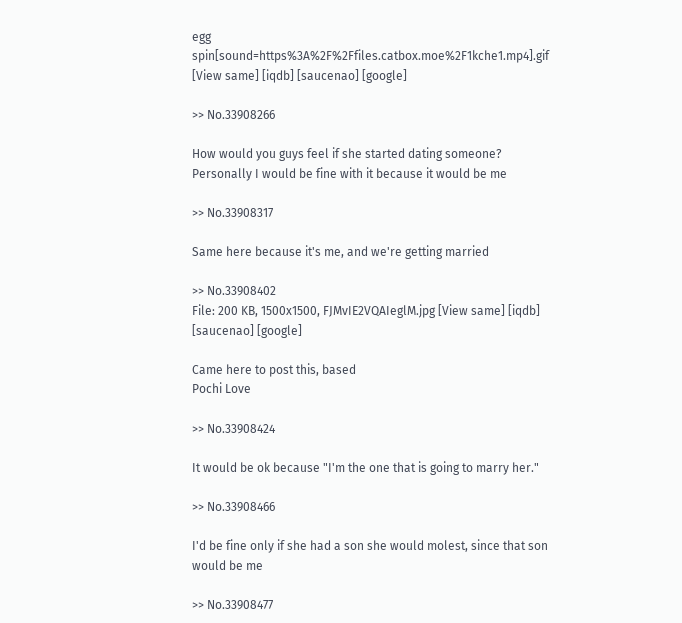egg spin[sound=https%3A%2F%2Ffiles.catbox.moe%2F1kche1.mp4].gif [View same] [iqdb] [saucenao] [google]

>> No.33908266

How would you guys feel if she started dating someone?
Personally I would be fine with it because it would be me

>> No.33908317

Same here because it's me, and we're getting married

>> No.33908402
File: 200 KB, 1500x1500, FJMvIE2VQAIeglM.jpg [View same] [iqdb] [saucenao] [google]

Came here to post this, based
Pochi Love

>> No.33908424

It would be ok because "I'm the one that is going to marry her."

>> No.33908466

I'd be fine only if she had a son she would molest, since that son would be me

>> No.33908477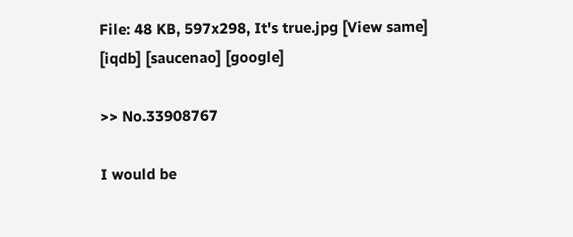File: 48 KB, 597x298, It's true.jpg [View same] [iqdb] [saucenao] [google]

>> No.33908767

I would be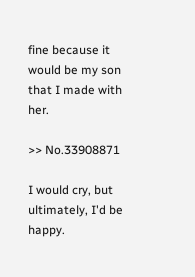fine because it would be my son that I made with her.

>> No.33908871

I would cry, but ultimately, I'd be happy.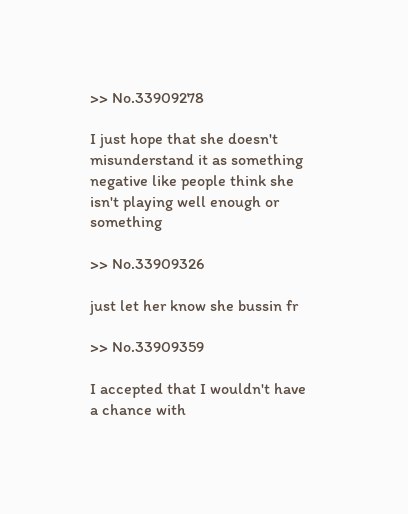>> No.33909278

I just hope that she doesn't misunderstand it as something negative like people think she isn't playing well enough or something

>> No.33909326

just let her know she bussin fr

>> No.33909359

I accepted that I wouldn't have a chance with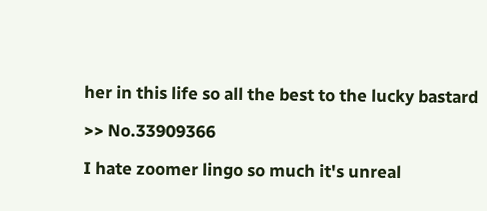her in this life so all the best to the lucky bastard

>> No.33909366

I hate zoomer lingo so much it's unreal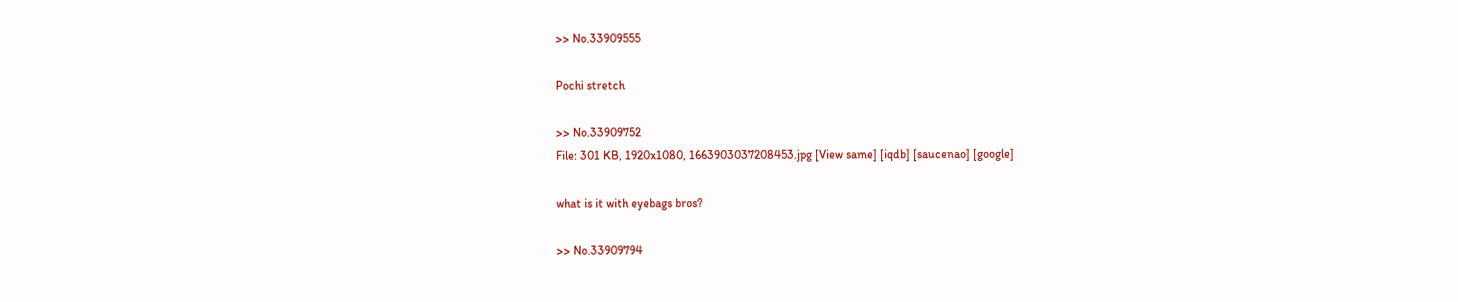>> No.33909555

Pochi stretch

>> No.33909752
File: 301 KB, 1920x1080, 1663903037208453.jpg [View same] [iqdb] [saucenao] [google]

what is it with eyebags bros?

>> No.33909794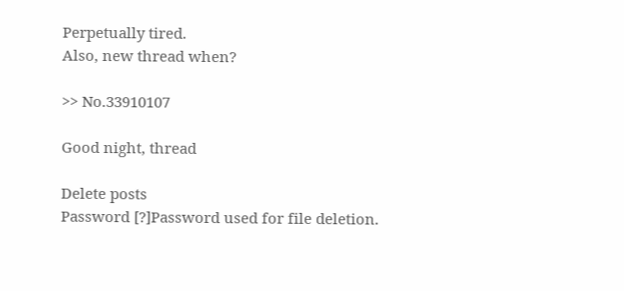Perpetually tired.
Also, new thread when?

>> No.33910107

Good night, thread

Delete posts
Password [?]Password used for file deletion.